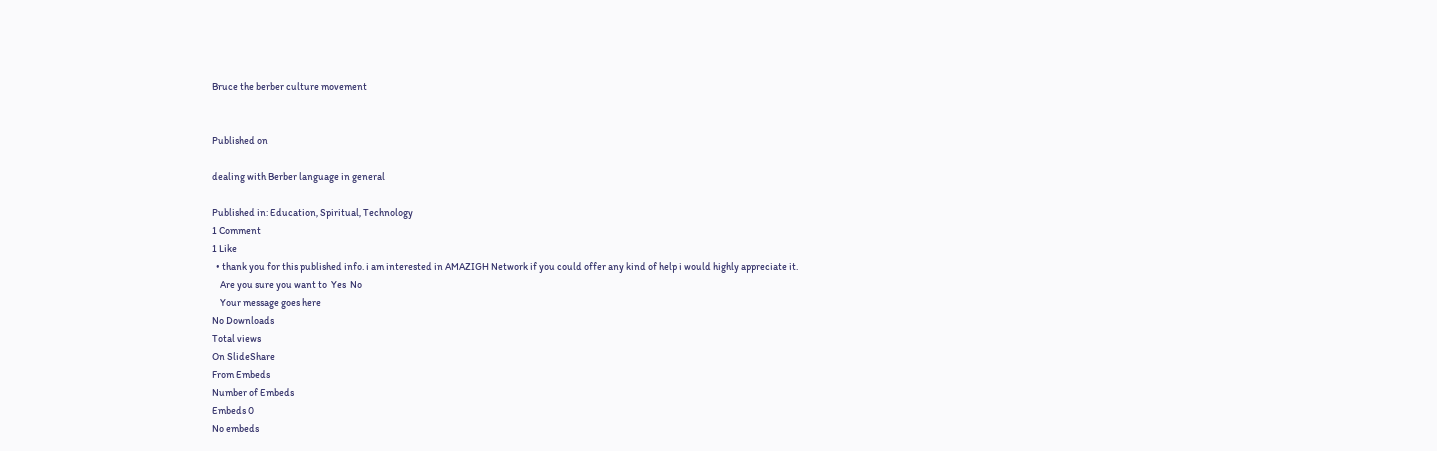Bruce the berber culture movement


Published on

dealing with Berber language in general

Published in: Education, Spiritual, Technology
1 Comment
1 Like
  • thank you for this published info. i am interested in AMAZIGH Network if you could offer any kind of help i would highly appreciate it.
    Are you sure you want to  Yes  No
    Your message goes here
No Downloads
Total views
On SlideShare
From Embeds
Number of Embeds
Embeds 0
No embeds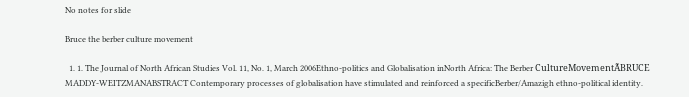No notes for slide

Bruce the berber culture movement

  1. 1. The Journal of North African Studies Vol. 11, No. 1, March 2006Ethno-politics and Globalisation inNorth Africa: The Berber CultureMovementÃBRUCE MADDY-WEITZMANABSTRACT Contemporary processes of globalisation have stimulated and reinforced a specificBerber/Amazigh ethno-political identity.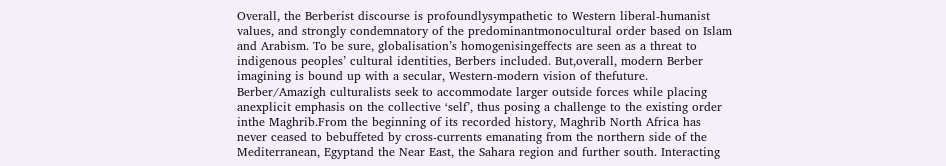Overall, the Berberist discourse is profoundlysympathetic to Western liberal-humanist values, and strongly condemnatory of the predominantmonocultural order based on Islam and Arabism. To be sure, globalisation’s homogenisingeffects are seen as a threat to indigenous peoples’ cultural identities, Berbers included. But,overall, modern Berber imagining is bound up with a secular, Western-modern vision of thefuture. Berber/Amazigh culturalists seek to accommodate larger outside forces while placing anexplicit emphasis on the collective ‘self’, thus posing a challenge to the existing order inthe Maghrib.From the beginning of its recorded history, Maghrib North Africa has never ceased to bebuffeted by cross-currents emanating from the northern side of the Mediterranean, Egyptand the Near East, the Sahara region and further south. Interacting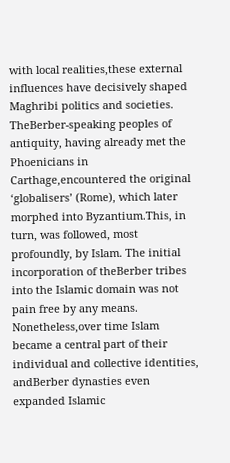with local realities,these external influences have decisively shaped Maghribi politics and societies. TheBerber-speaking peoples of antiquity, having already met the Phoenicians in Carthage,encountered the original ‘globalisers’ (Rome), which later morphed into Byzantium.This, in turn, was followed, most profoundly, by Islam. The initial incorporation of theBerber tribes into the Islamic domain was not pain free by any means. Nonetheless,over time Islam became a central part of their individual and collective identities, andBerber dynasties even expanded Islamic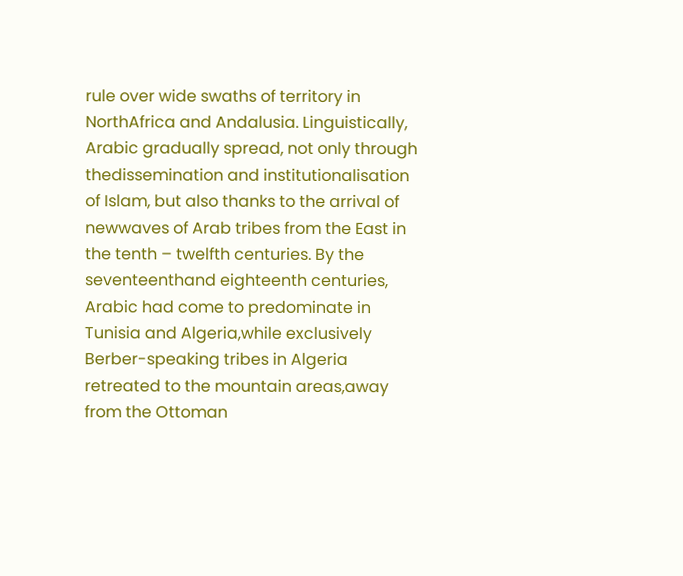rule over wide swaths of territory in NorthAfrica and Andalusia. Linguistically, Arabic gradually spread, not only through thedissemination and institutionalisation of Islam, but also thanks to the arrival of newwaves of Arab tribes from the East in the tenth – twelfth centuries. By the seventeenthand eighteenth centuries, Arabic had come to predominate in Tunisia and Algeria,while exclusively Berber-speaking tribes in Algeria retreated to the mountain areas,away from the Ottoman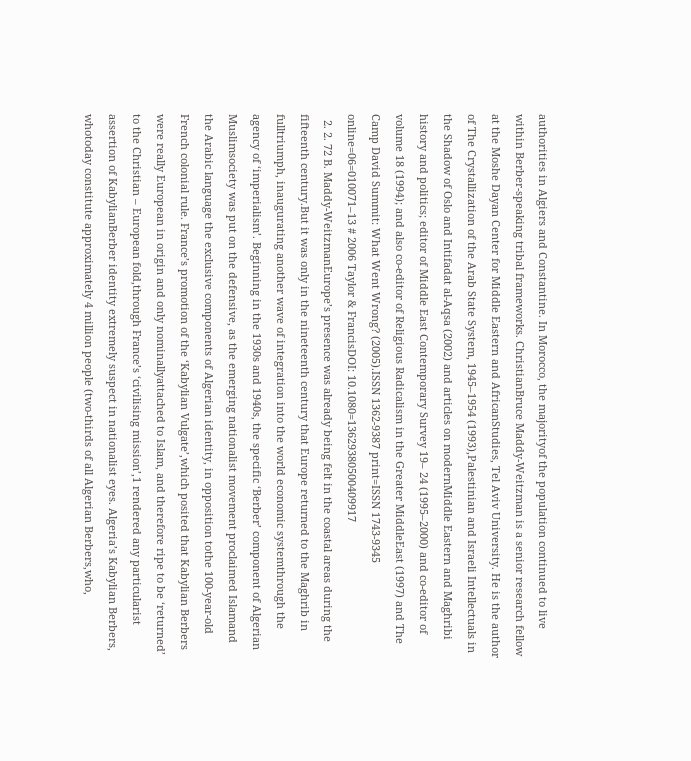authorities in Algiers and Constantine. In Morocco, the majorityof the population continued to live within Berber-speaking tribal frameworks. ChristianBruce Maddy-Weitzman is a senior research fellow at the Moshe Dayan Center for Middle Eastern and AfricanStudies, Tel Aviv University. He is the author of The Crystallization of the Arab State System, 1945–1954 (1993),Palestinian and Israeli Intellectuals in the Shadow of Oslo and Intifadat al-Aqsa (2002) and articles on modernMiddle Eastern and Maghribi history and politics; editor of Middle East Contemporary Survey 19– 24 (1995–2000) and co-editor of volume 18 (1994); and also co-editor of Religious Radicalism in the Greater MiddleEast (1997) and The Camp David Summit: What Went Wrong? (2005).ISSN 1362-9387 print=ISSN 1743-9345 online=06=010071–13 # 2006 Taylor & FrancisDOI: 10.1080=13629380500409917
  2. 2. 72 B. Maddy-WeitzmanEurope’s presence was already being felt in the coastal areas during the fifteenth century.But it was only in the nineteenth century that Europe returned to the Maghrib in fulltriumph, inaugurating another wave of integration into the world economic systemthrough the agency of ‘imperialism’. Beginning in the 1930s and 1940s, the specific ‘Berber’ component of Algerian Muslimsociety was put on the defensive, as the emerging nationalist movement proclaimed Islamand the Arabic language the exclusive components of Algerian identity, in opposition tothe 100-year-old French colonial rule. France’s promotion of the ‘Kabylian Vulgate’,which posited that Kabylian Berbers were really European in origin and only nominallyattached to Islam, and therefore ripe to be ‘returned’ to the Christian – European fold,through France’s ‘civilising mission’,1 rendered any particularist assertion of KabylianBerber identity extremely suspect in nationalist eyes. Algeria’s Kabylian Berbers, whotoday constitute approximately 4 million people (two-thirds of all Algerian Berbers,who,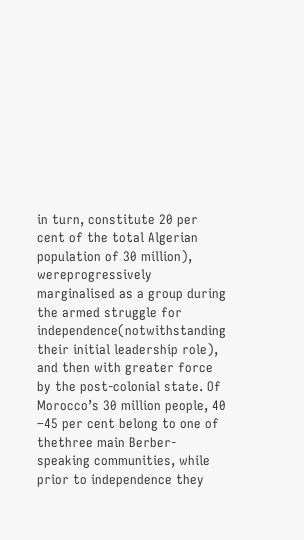in turn, constitute 20 per cent of the total Algerian population of 30 million), wereprogressively marginalised as a group during the armed struggle for independence(notwithstanding their initial leadership role), and then with greater force by the post-colonial state. Of Morocco’s 30 million people, 40 –45 per cent belong to one of thethree main Berber-speaking communities, while prior to independence they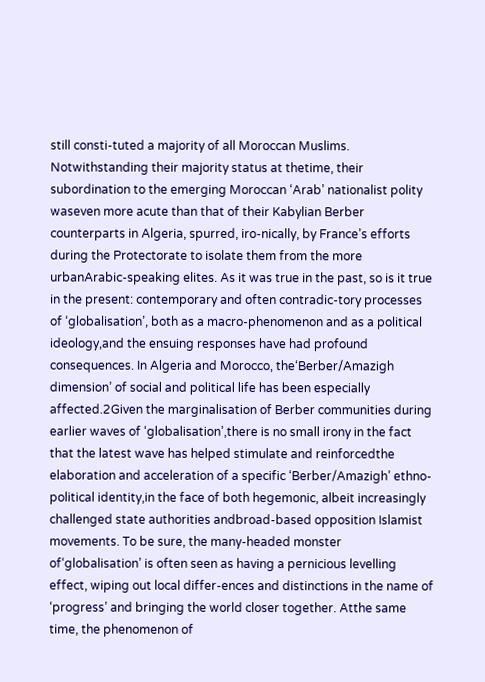still consti-tuted a majority of all Moroccan Muslims. Notwithstanding their majority status at thetime, their subordination to the emerging Moroccan ‘Arab’ nationalist polity waseven more acute than that of their Kabylian Berber counterparts in Algeria, spurred, iro-nically, by France’s efforts during the Protectorate to isolate them from the more urbanArabic-speaking elites. As it was true in the past, so is it true in the present: contemporary and often contradic-tory processes of ‘globalisation’, both as a macro-phenomenon and as a political ideology,and the ensuing responses have had profound consequences. In Algeria and Morocco, the‘Berber/Amazigh dimension’ of social and political life has been especially affected.2Given the marginalisation of Berber communities during earlier waves of ‘globalisation’,there is no small irony in the fact that the latest wave has helped stimulate and reinforcedthe elaboration and acceleration of a specific ‘Berber/Amazigh’ ethno-political identity,in the face of both hegemonic, albeit increasingly challenged state authorities andbroad-based opposition Islamist movements. To be sure, the many-headed monster of‘globalisation’ is often seen as having a pernicious levelling effect, wiping out local differ-ences and distinctions in the name of ‘progress’ and bringing the world closer together. Atthe same time, the phenomenon of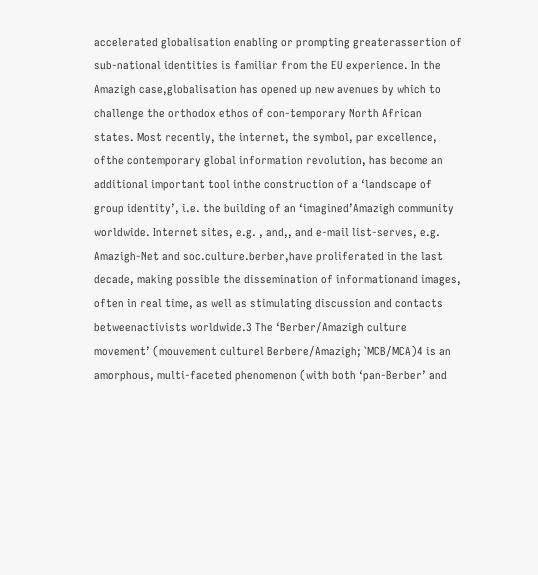accelerated globalisation enabling or prompting greaterassertion of sub-national identities is familiar from the EU experience. In the Amazigh case,globalisation has opened up new avenues by which to challenge the orthodox ethos of con-temporary North African states. Most recently, the internet, the symbol, par excellence, ofthe contemporary global information revolution, has become an additional important tool inthe construction of a ‘landscape of group identity’, i.e. the building of an ‘imagined’Amazigh community worldwide. Internet sites, e.g. , and,, and e-mail list-serves, e.g. Amazigh-Net and soc.culture.berber,have proliferated in the last decade, making possible the dissemination of informationand images, often in real time, as well as stimulating discussion and contacts betweenactivists worldwide.3 The ‘Berber/Amazigh culture movement’ (mouvement culturel Berbere/Amazigh; `MCB/MCA)4 is an amorphous, multi-faceted phenomenon (with both ‘pan-Berber’ and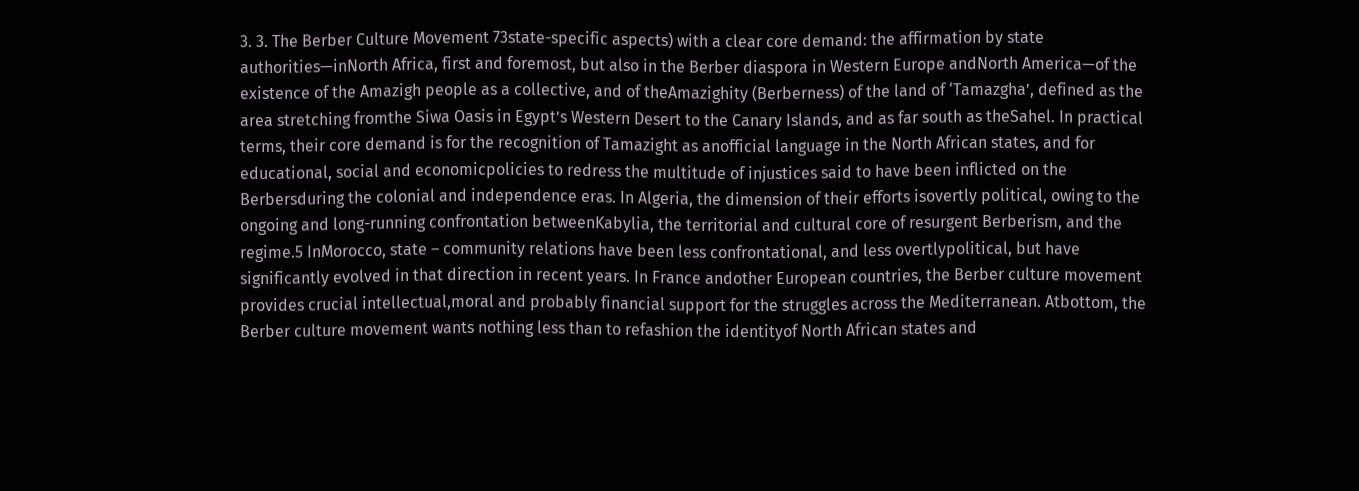3. 3. The Berber Culture Movement 73state-specific aspects) with a clear core demand: the affirmation by state authorities—inNorth Africa, first and foremost, but also in the Berber diaspora in Western Europe andNorth America—of the existence of the Amazigh people as a collective, and of theAmazighity (Berberness) of the land of ‘Tamazgha’, defined as the area stretching fromthe Siwa Oasis in Egypt’s Western Desert to the Canary Islands, and as far south as theSahel. In practical terms, their core demand is for the recognition of Tamazight as anofficial language in the North African states, and for educational, social and economicpolicies to redress the multitude of injustices said to have been inflicted on the Berbersduring the colonial and independence eras. In Algeria, the dimension of their efforts isovertly political, owing to the ongoing and long-running confrontation betweenKabylia, the territorial and cultural core of resurgent Berberism, and the regime.5 InMorocco, state – community relations have been less confrontational, and less overtlypolitical, but have significantly evolved in that direction in recent years. In France andother European countries, the Berber culture movement provides crucial intellectual,moral and probably financial support for the struggles across the Mediterranean. Atbottom, the Berber culture movement wants nothing less than to refashion the identityof North African states and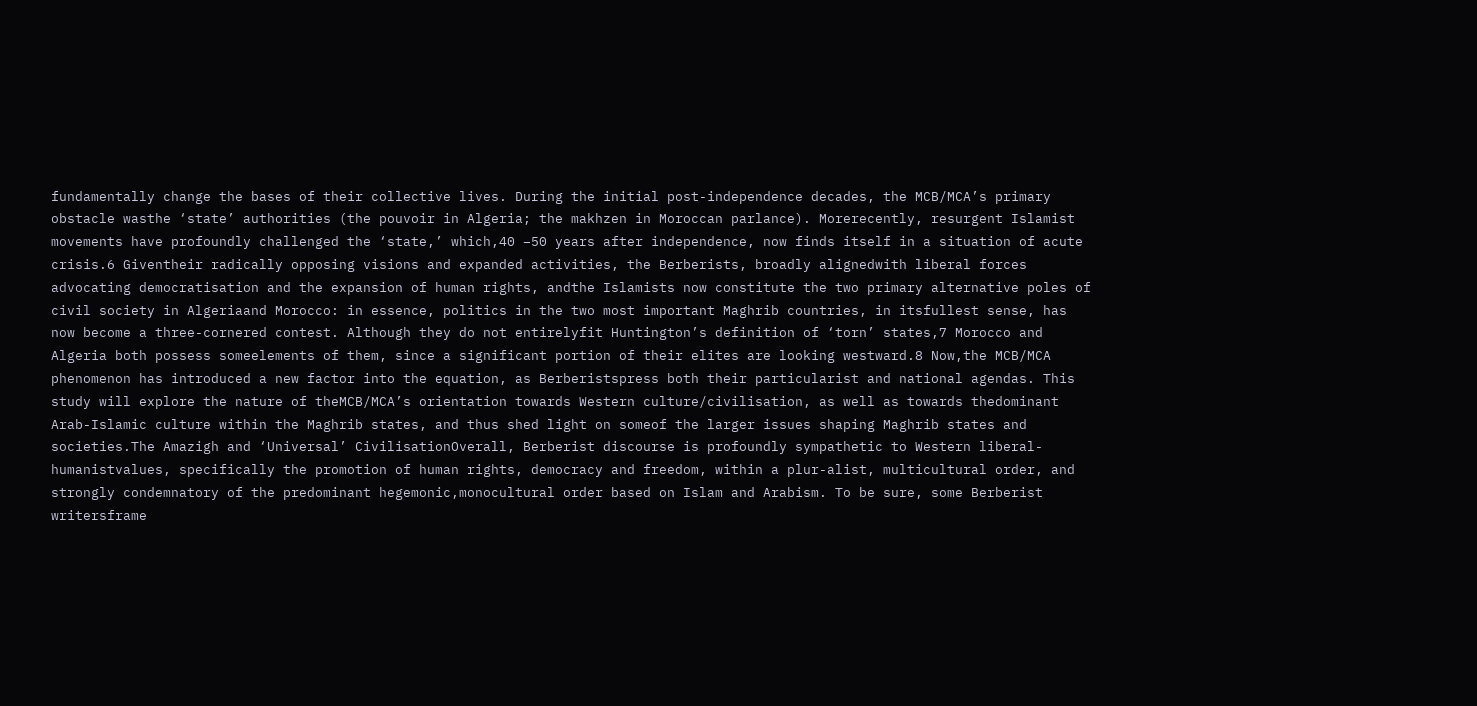fundamentally change the bases of their collective lives. During the initial post-independence decades, the MCB/MCA’s primary obstacle wasthe ‘state’ authorities (the pouvoir in Algeria; the makhzen in Moroccan parlance). Morerecently, resurgent Islamist movements have profoundly challenged the ‘state,’ which,40 –50 years after independence, now finds itself in a situation of acute crisis.6 Giventheir radically opposing visions and expanded activities, the Berberists, broadly alignedwith liberal forces advocating democratisation and the expansion of human rights, andthe Islamists now constitute the two primary alternative poles of civil society in Algeriaand Morocco: in essence, politics in the two most important Maghrib countries, in itsfullest sense, has now become a three-cornered contest. Although they do not entirelyfit Huntington’s definition of ‘torn’ states,7 Morocco and Algeria both possess someelements of them, since a significant portion of their elites are looking westward.8 Now,the MCB/MCA phenomenon has introduced a new factor into the equation, as Berberistspress both their particularist and national agendas. This study will explore the nature of theMCB/MCA’s orientation towards Western culture/civilisation, as well as towards thedominant Arab-Islamic culture within the Maghrib states, and thus shed light on someof the larger issues shaping Maghrib states and societies.The Amazigh and ‘Universal’ CivilisationOverall, Berberist discourse is profoundly sympathetic to Western liberal-humanistvalues, specifically the promotion of human rights, democracy and freedom, within a plur-alist, multicultural order, and strongly condemnatory of the predominant hegemonic,monocultural order based on Islam and Arabism. To be sure, some Berberist writersframe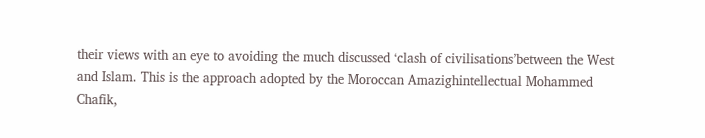their views with an eye to avoiding the much discussed ‘clash of civilisations’between the West and Islam. This is the approach adopted by the Moroccan Amazighintellectual Mohammed Chafik,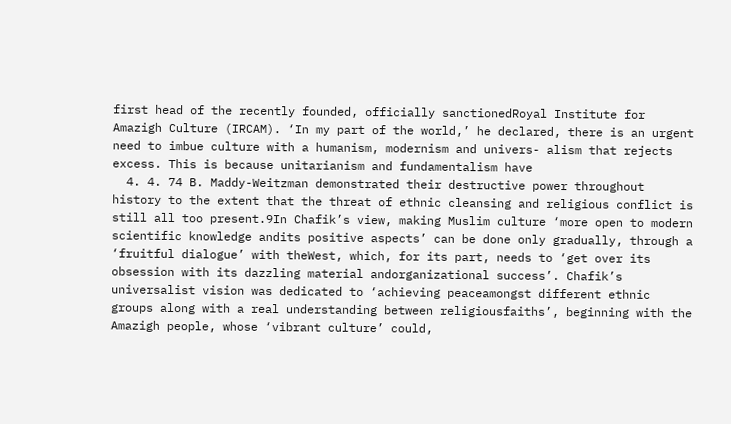first head of the recently founded, officially sanctionedRoyal Institute for Amazigh Culture (IRCAM). ‘In my part of the world,’ he declared, there is an urgent need to imbue culture with a humanism, modernism and univers- alism that rejects excess. This is because unitarianism and fundamentalism have
  4. 4. 74 B. Maddy-Weitzman demonstrated their destructive power throughout history to the extent that the threat of ethnic cleansing and religious conflict is still all too present.9In Chafik’s view, making Muslim culture ‘more open to modern scientific knowledge andits positive aspects’ can be done only gradually, through a ‘fruitful dialogue’ with theWest, which, for its part, needs to ‘get over its obsession with its dazzling material andorganizational success’. Chafik’s universalist vision was dedicated to ‘achieving peaceamongst different ethnic groups along with a real understanding between religiousfaiths’, beginning with the Amazigh people, whose ‘vibrant culture’ could,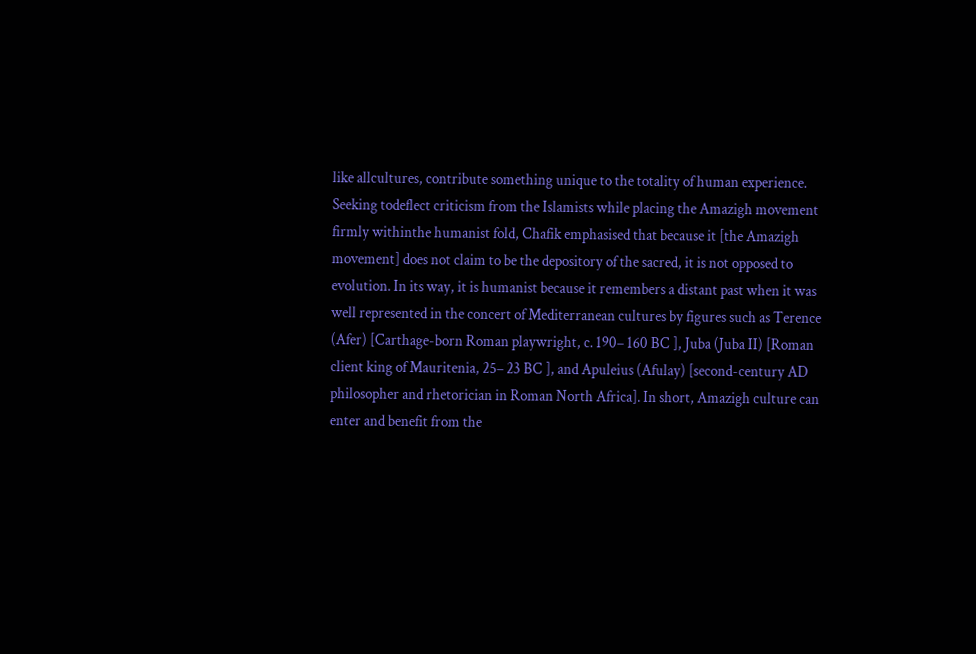like allcultures, contribute something unique to the totality of human experience. Seeking todeflect criticism from the Islamists while placing the Amazigh movement firmly withinthe humanist fold, Chafik emphasised that because it [the Amazigh movement] does not claim to be the depository of the sacred, it is not opposed to evolution. In its way, it is humanist because it remembers a distant past when it was well represented in the concert of Mediterranean cultures by figures such as Terence (Afer) [Carthage-born Roman playwright, c. 190– 160 BC ], Juba (Juba II) [Roman client king of Mauritenia, 25– 23 BC ], and Apuleius (Afulay) [second-century AD philosopher and rhetorician in Roman North Africa]. In short, Amazigh culture can enter and benefit from the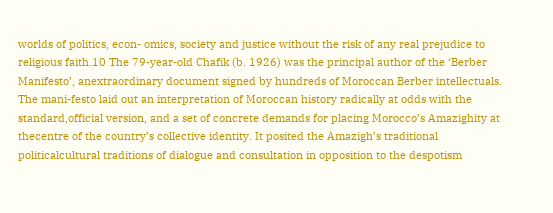worlds of politics, econ- omics, society and justice without the risk of any real prejudice to religious faith.10 The 79-year-old Chafik (b. 1926) was the principal author of the ‘Berber Manifesto’, anextraordinary document signed by hundreds of Moroccan Berber intellectuals. The mani-festo laid out an interpretation of Moroccan history radically at odds with the standard,official version, and a set of concrete demands for placing Morocco’s Amazighity at thecentre of the country’s collective identity. It posited the Amazigh’s traditional politicalcultural traditions of dialogue and consultation in opposition to the despotism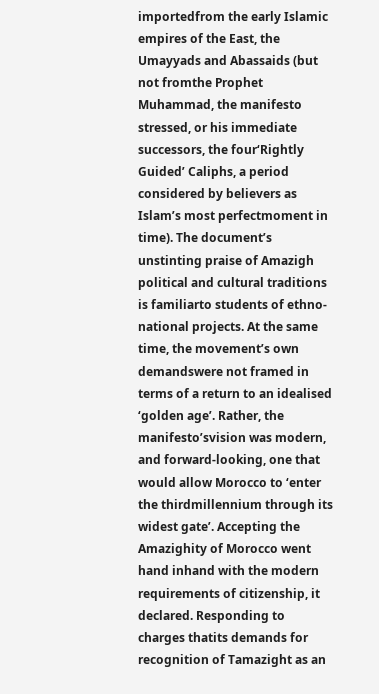importedfrom the early Islamic empires of the East, the Umayyads and Abassaids (but not fromthe Prophet Muhammad, the manifesto stressed, or his immediate successors, the four‘Rightly Guided’ Caliphs, a period considered by believers as Islam’s most perfectmoment in time). The document’s unstinting praise of Amazigh political and cultural traditions is familiarto students of ethno-national projects. At the same time, the movement’s own demandswere not framed in terms of a return to an idealised ‘golden age’. Rather, the manifesto’svision was modern, and forward-looking, one that would allow Morocco to ‘enter the thirdmillennium through its widest gate’. Accepting the Amazighity of Morocco went hand inhand with the modern requirements of citizenship, it declared. Responding to charges thatits demands for recognition of Tamazight as an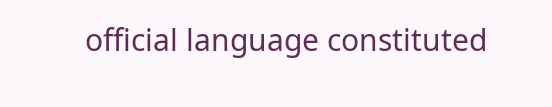official language constituted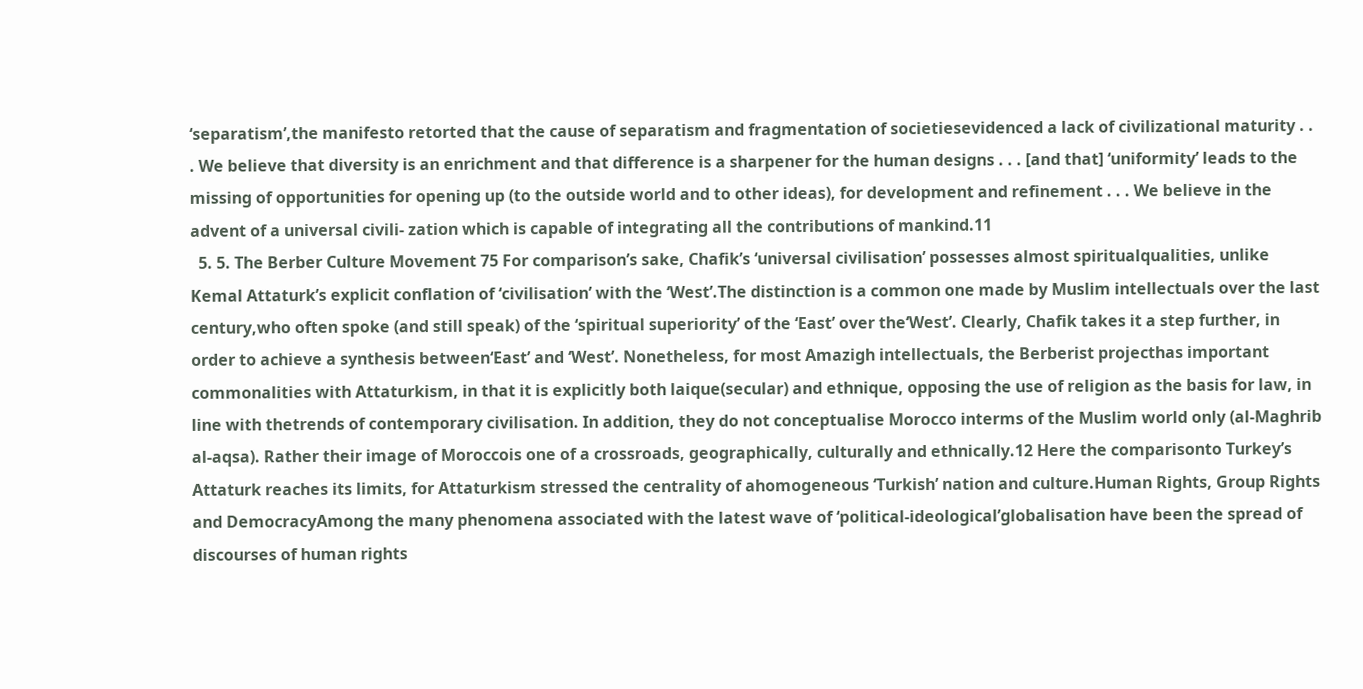‘separatism’,the manifesto retorted that the cause of separatism and fragmentation of societiesevidenced a lack of civilizational maturity . . . We believe that diversity is an enrichment and that difference is a sharpener for the human designs . . . [and that] ‘uniformity’ leads to the missing of opportunities for opening up (to the outside world and to other ideas), for development and refinement . . . We believe in the advent of a universal civili- zation which is capable of integrating all the contributions of mankind.11
  5. 5. The Berber Culture Movement 75 For comparison’s sake, Chafik’s ‘universal civilisation’ possesses almost spiritualqualities, unlike Kemal Attaturk’s explicit conflation of ‘civilisation’ with the ‘West’.The distinction is a common one made by Muslim intellectuals over the last century,who often spoke (and still speak) of the ‘spiritual superiority’ of the ‘East’ over the‘West’. Clearly, Chafik takes it a step further, in order to achieve a synthesis between‘East’ and ‘West’. Nonetheless, for most Amazigh intellectuals, the Berberist projecthas important commonalities with Attaturkism, in that it is explicitly both laique(secular) and ethnique, opposing the use of religion as the basis for law, in line with thetrends of contemporary civilisation. In addition, they do not conceptualise Morocco interms of the Muslim world only (al-Maghrib al-aqsa). Rather their image of Moroccois one of a crossroads, geographically, culturally and ethnically.12 Here the comparisonto Turkey’s Attaturk reaches its limits, for Attaturkism stressed the centrality of ahomogeneous ‘Turkish’ nation and culture.Human Rights, Group Rights and DemocracyAmong the many phenomena associated with the latest wave of ‘political-ideological’globalisation have been the spread of discourses of human rights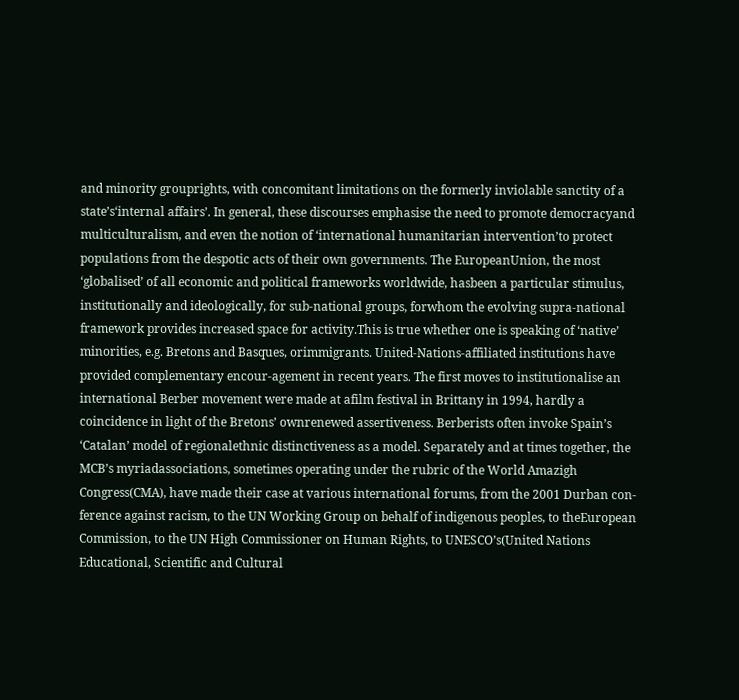and minority grouprights, with concomitant limitations on the formerly inviolable sanctity of a state’s‘internal affairs’. In general, these discourses emphasise the need to promote democracyand multiculturalism, and even the notion of ‘international humanitarian intervention’to protect populations from the despotic acts of their own governments. The EuropeanUnion, the most ‘globalised’ of all economic and political frameworks worldwide, hasbeen a particular stimulus, institutionally and ideologically, for sub-national groups, forwhom the evolving supra-national framework provides increased space for activity.This is true whether one is speaking of ‘native’ minorities, e.g. Bretons and Basques, orimmigrants. United-Nations-affiliated institutions have provided complementary encour-agement in recent years. The first moves to institutionalise an international Berber movement were made at afilm festival in Brittany in 1994, hardly a coincidence in light of the Bretons’ ownrenewed assertiveness. Berberists often invoke Spain’s ‘Catalan’ model of regionalethnic distinctiveness as a model. Separately and at times together, the MCB’s myriadassociations, sometimes operating under the rubric of the World Amazigh Congress(CMA), have made their case at various international forums, from the 2001 Durban con-ference against racism, to the UN Working Group on behalf of indigenous peoples, to theEuropean Commission, to the UN High Commissioner on Human Rights, to UNESCO’s(United Nations Educational, Scientific and Cultural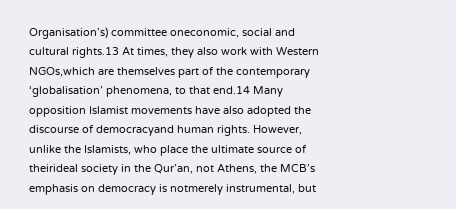Organisation’s) committee oneconomic, social and cultural rights.13 At times, they also work with Western NGOs,which are themselves part of the contemporary ‘globalisation’ phenomena, to that end.14 Many opposition Islamist movements have also adopted the discourse of democracyand human rights. However, unlike the Islamists, who place the ultimate source of theirideal society in the Qur’an, not Athens, the MCB’s emphasis on democracy is notmerely instrumental, but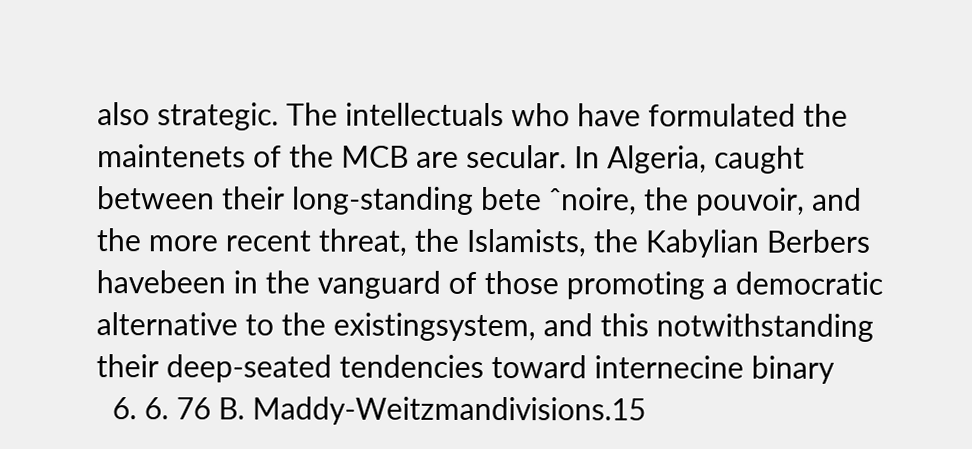also strategic. The intellectuals who have formulated the maintenets of the MCB are secular. In Algeria, caught between their long-standing bete ˆnoire, the pouvoir, and the more recent threat, the Islamists, the Kabylian Berbers havebeen in the vanguard of those promoting a democratic alternative to the existingsystem, and this notwithstanding their deep-seated tendencies toward internecine binary
  6. 6. 76 B. Maddy-Weitzmandivisions.15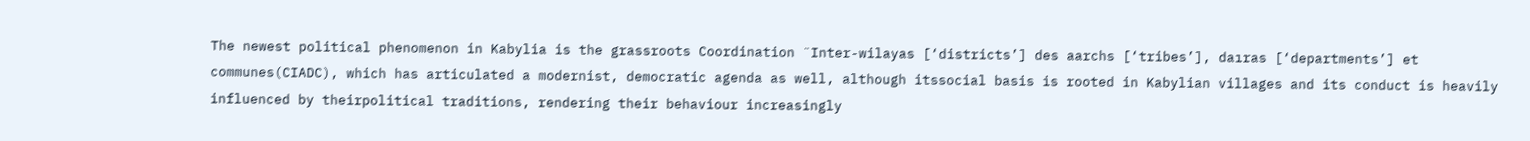The newest political phenomenon in Kabylia is the grassroots Coordination ¨Inter-wilayas [‘districts’] des aarchs [‘tribes’], daıras [‘departments’] et communes(CIADC), which has articulated a modernist, democratic agenda as well, although itssocial basis is rooted in Kabylian villages and its conduct is heavily influenced by theirpolitical traditions, rendering their behaviour increasingly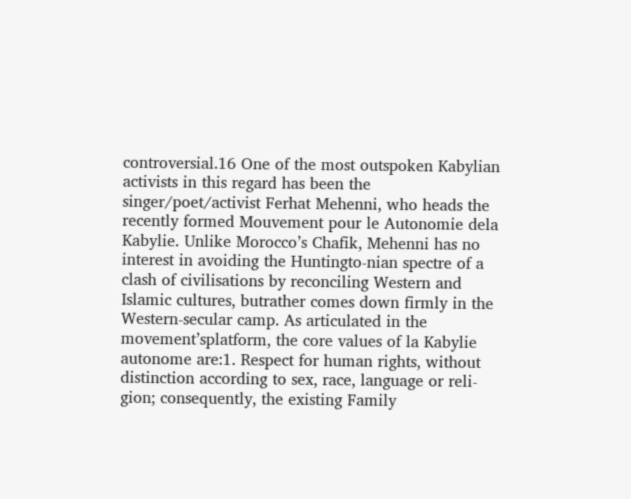controversial.16 One of the most outspoken Kabylian activists in this regard has been the singer/poet/activist Ferhat Mehenni, who heads the recently formed Mouvement pour le Autonomie dela Kabylie. Unlike Morocco’s Chafik, Mehenni has no interest in avoiding the Huntingto-nian spectre of a clash of civilisations by reconciling Western and Islamic cultures, butrather comes down firmly in the Western-secular camp. As articulated in the movement’splatform, the core values of la Kabylie autonome are:1. Respect for human rights, without distinction according to sex, race, language or reli- gion; consequently, the existing Family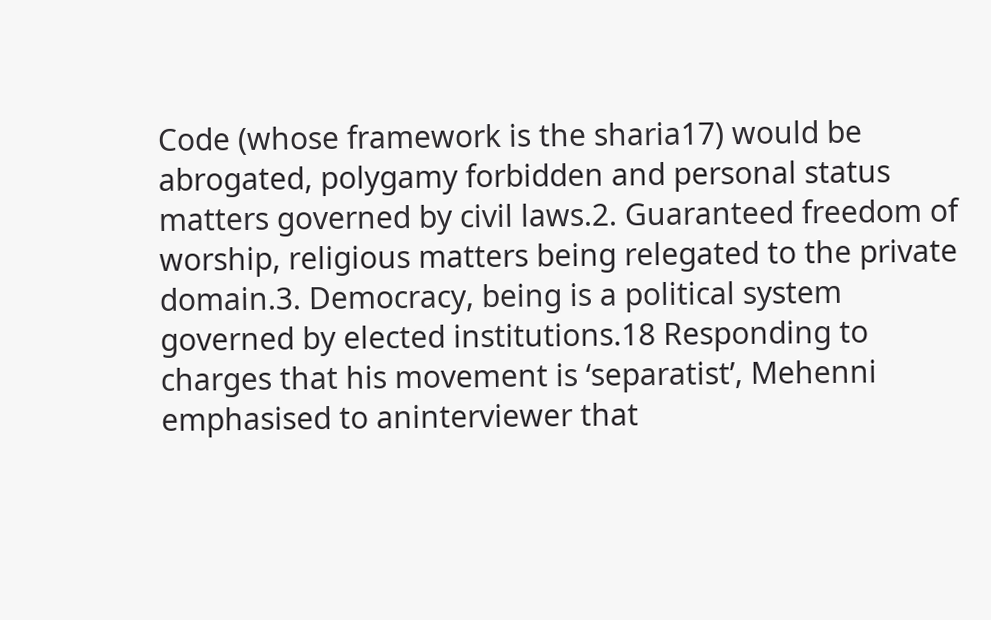Code (whose framework is the sharia17) would be abrogated, polygamy forbidden and personal status matters governed by civil laws.2. Guaranteed freedom of worship, religious matters being relegated to the private domain.3. Democracy, being is a political system governed by elected institutions.18 Responding to charges that his movement is ‘separatist’, Mehenni emphasised to aninterviewer that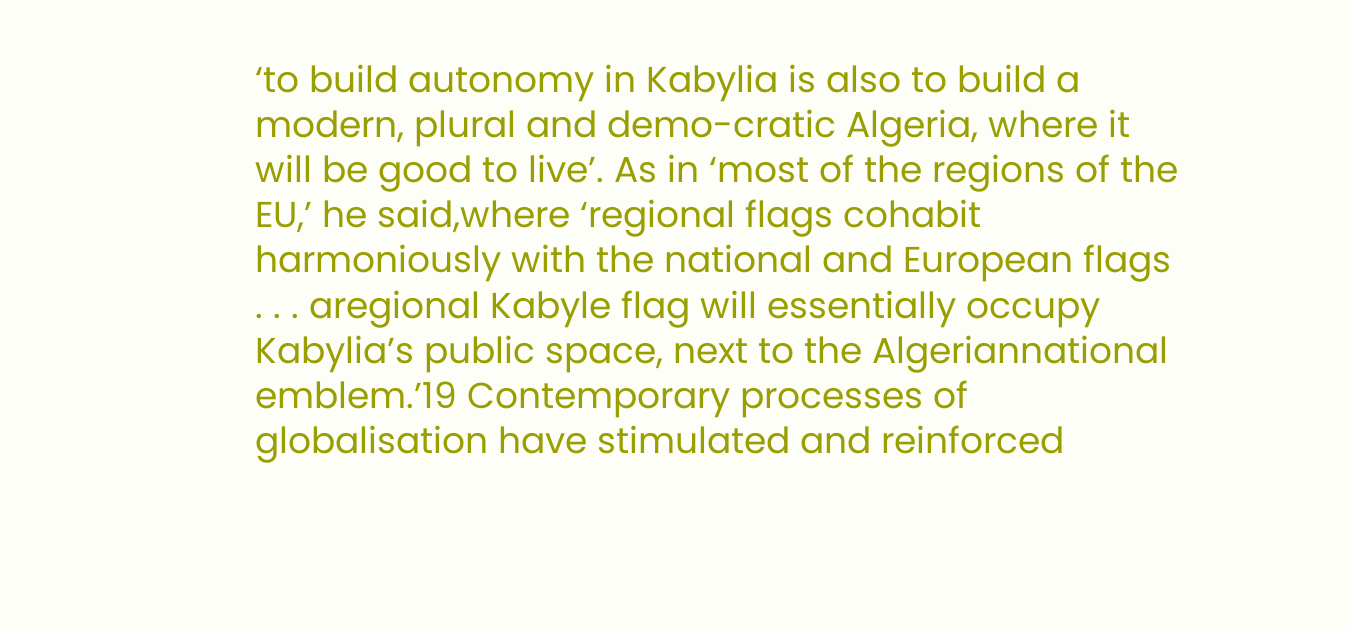‘to build autonomy in Kabylia is also to build a modern, plural and demo-cratic Algeria, where it will be good to live’. As in ‘most of the regions of the EU,’ he said,where ‘regional flags cohabit harmoniously with the national and European flags . . . aregional Kabyle flag will essentially occupy Kabylia’s public space, next to the Algeriannational emblem.’19 Contemporary processes of globalisation have stimulated and reinforced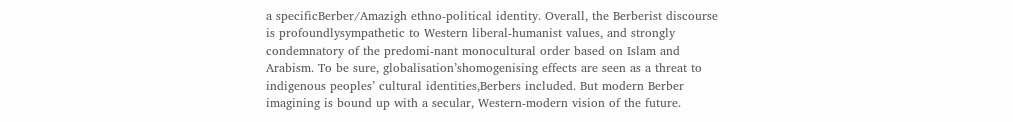a specificBerber/Amazigh ethno-political identity. Overall, the Berberist discourse is profoundlysympathetic to Western liberal-humanist values, and strongly condemnatory of the predomi-nant monocultural order based on Islam and Arabism. To be sure, globalisation’shomogenising effects are seen as a threat to indigenous peoples’ cultural identities,Berbers included. But modern Berber imagining is bound up with a secular, Western-modern vision of the future.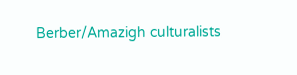Berber/Amazigh culturalists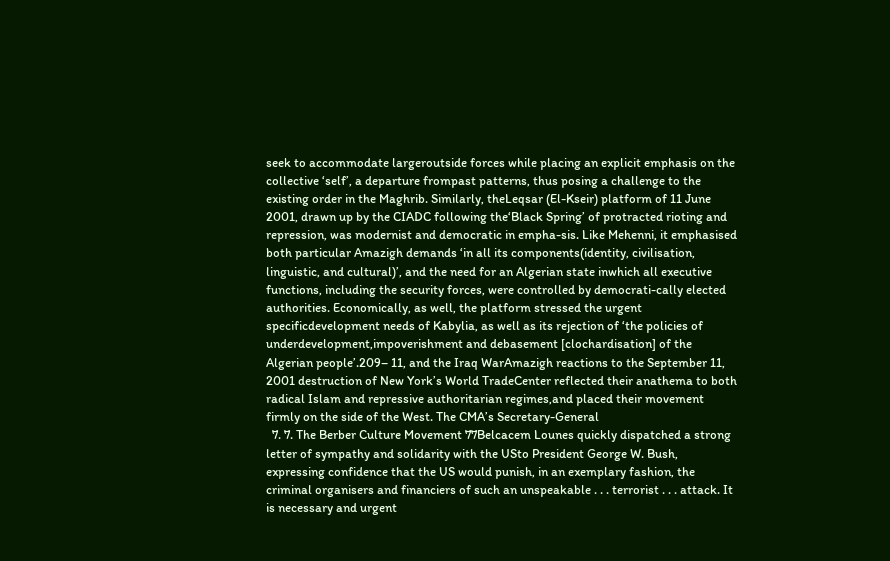seek to accommodate largeroutside forces while placing an explicit emphasis on the collective ‘self’, a departure frompast patterns, thus posing a challenge to the existing order in the Maghrib. Similarly, theLeqsar (El-Kseir) platform of 11 June 2001, drawn up by the CIADC following the‘Black Spring’ of protracted rioting and repression, was modernist and democratic in empha-sis. Like Mehenni, it emphasised both particular Amazigh demands ‘in all its components(identity, civilisation, linguistic, and cultural)’, and the need for an Algerian state inwhich all executive functions, including the security forces, were controlled by democrati-cally elected authorities. Economically, as well, the platform stressed the urgent specificdevelopment needs of Kabylia, as well as its rejection of ‘the policies of underdevelopment,impoverishment and debasement [clochardisation] of the Algerian people’.209– 11, and the Iraq WarAmazigh reactions to the September 11, 2001 destruction of New York’s World TradeCenter reflected their anathema to both radical Islam and repressive authoritarian regimes,and placed their movement firmly on the side of the West. The CMA’s Secretary-General
  7. 7. The Berber Culture Movement 77Belcacem Lounes quickly dispatched a strong letter of sympathy and solidarity with the USto President George W. Bush, expressing confidence that the US would punish, in an exemplary fashion, the criminal organisers and financiers of such an unspeakable . . . terrorist . . . attack. It is necessary and urgent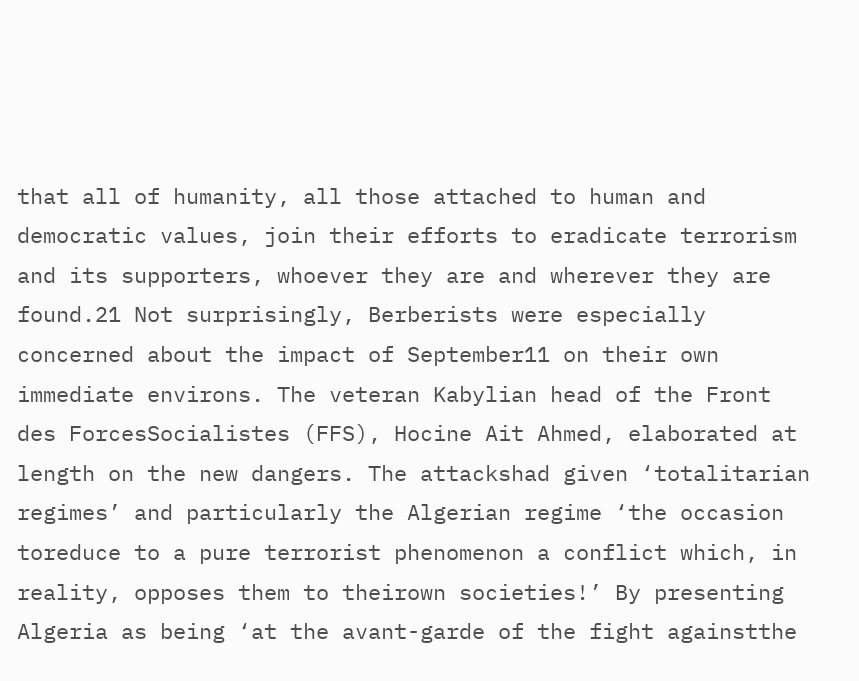that all of humanity, all those attached to human and democratic values, join their efforts to eradicate terrorism and its supporters, whoever they are and wherever they are found.21 Not surprisingly, Berberists were especially concerned about the impact of September11 on their own immediate environs. The veteran Kabylian head of the Front des ForcesSocialistes (FFS), Hocine Ait Ahmed, elaborated at length on the new dangers. The attackshad given ‘totalitarian regimes’ and particularly the Algerian regime ‘the occasion toreduce to a pure terrorist phenomenon a conflict which, in reality, opposes them to theirown societies!’ By presenting Algeria as being ‘at the avant-garde of the fight againstthe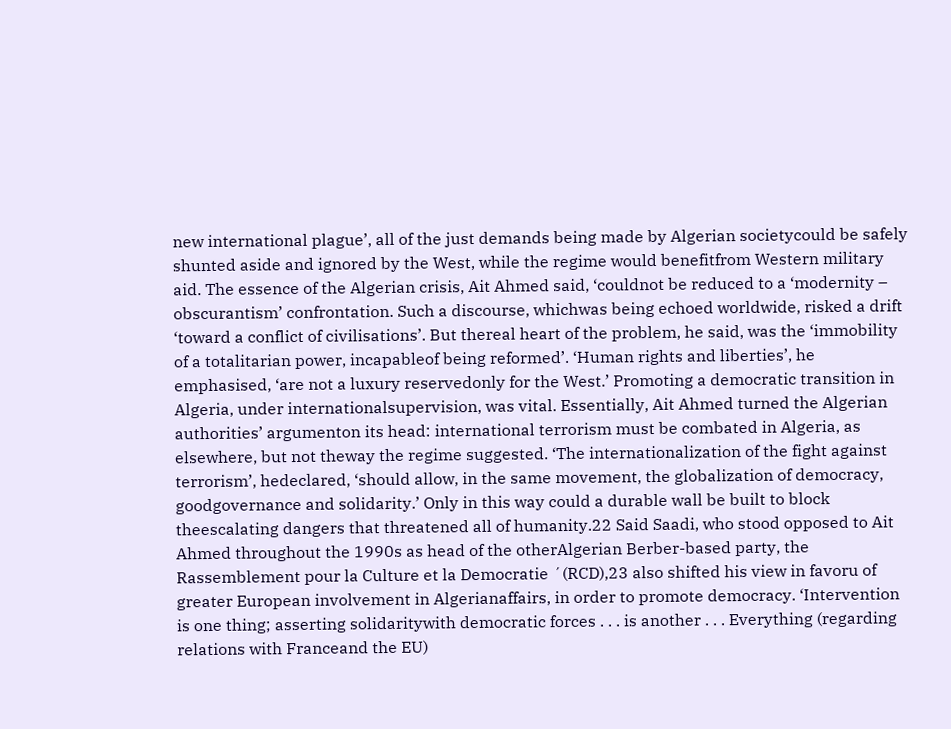new international plague’, all of the just demands being made by Algerian societycould be safely shunted aside and ignored by the West, while the regime would benefitfrom Western military aid. The essence of the Algerian crisis, Ait Ahmed said, ‘couldnot be reduced to a ‘modernity – obscurantism’ confrontation. Such a discourse, whichwas being echoed worldwide, risked a drift ‘toward a conflict of civilisations’. But thereal heart of the problem, he said, was the ‘immobility of a totalitarian power, incapableof being reformed’. ‘Human rights and liberties’, he emphasised, ‘are not a luxury reservedonly for the West.’ Promoting a democratic transition in Algeria, under internationalsupervision, was vital. Essentially, Ait Ahmed turned the Algerian authorities’ argumenton its head: international terrorism must be combated in Algeria, as elsewhere, but not theway the regime suggested. ‘The internationalization of the fight against terrorism’, hedeclared, ‘should allow, in the same movement, the globalization of democracy, goodgovernance and solidarity.’ Only in this way could a durable wall be built to block theescalating dangers that threatened all of humanity.22 Said Saadi, who stood opposed to Ait Ahmed throughout the 1990s as head of the otherAlgerian Berber-based party, the Rassemblement pour la Culture et la Democratie ´(RCD),23 also shifted his view in favoru of greater European involvement in Algerianaffairs, in order to promote democracy. ‘Intervention is one thing; asserting solidaritywith democratic forces . . . is another . . . Everything (regarding relations with Franceand the EU)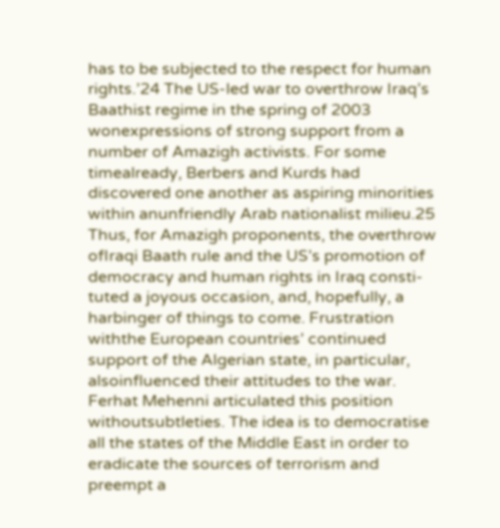has to be subjected to the respect for human rights.’24 The US-led war to overthrow Iraq’s Baathist regime in the spring of 2003 wonexpressions of strong support from a number of Amazigh activists. For some timealready, Berbers and Kurds had discovered one another as aspiring minorities within anunfriendly Arab nationalist milieu.25 Thus, for Amazigh proponents, the overthrow ofIraqi Baath rule and the US’s promotion of democracy and human rights in Iraq consti-tuted a joyous occasion, and, hopefully, a harbinger of things to come. Frustration withthe European countries’ continued support of the Algerian state, in particular, alsoinfluenced their attitudes to the war. Ferhat Mehenni articulated this position withoutsubtleties. The idea is to democratise all the states of the Middle East in order to eradicate the sources of terrorism and preempt a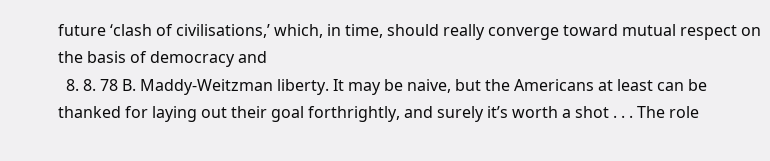future ‘clash of civilisations,’ which, in time, should really converge toward mutual respect on the basis of democracy and
  8. 8. 78 B. Maddy-Weitzman liberty. It may be naive, but the Americans at least can be thanked for laying out their goal forthrightly, and surely it’s worth a shot . . . The role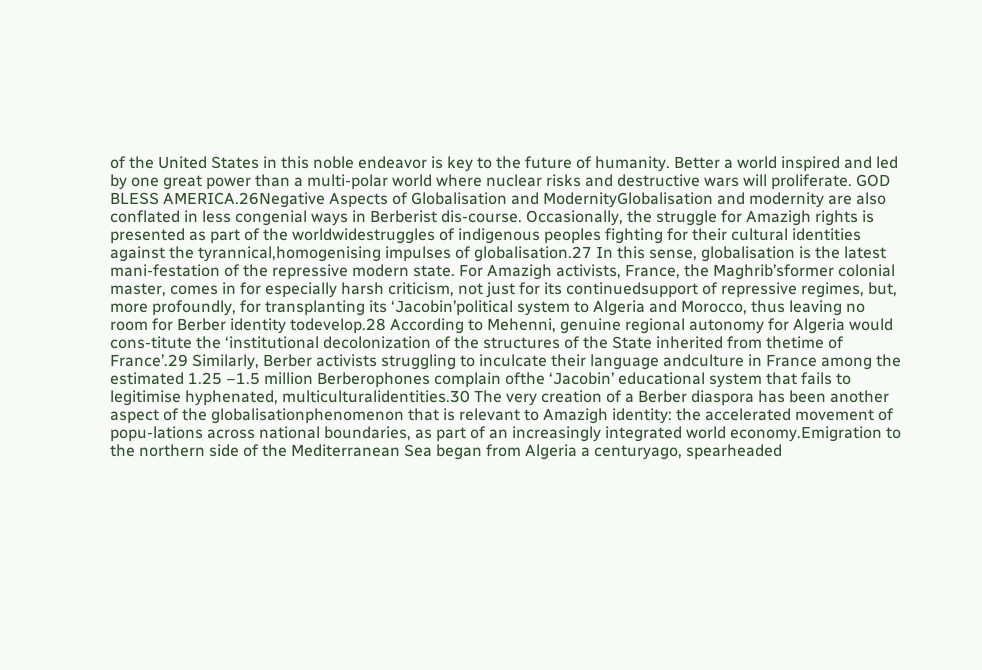of the United States in this noble endeavor is key to the future of humanity. Better a world inspired and led by one great power than a multi-polar world where nuclear risks and destructive wars will proliferate. GOD BLESS AMERICA.26Negative Aspects of Globalisation and ModernityGlobalisation and modernity are also conflated in less congenial ways in Berberist dis-course. Occasionally, the struggle for Amazigh rights is presented as part of the worldwidestruggles of indigenous peoples fighting for their cultural identities against the tyrannical,homogenising impulses of globalisation.27 In this sense, globalisation is the latest mani-festation of the repressive modern state. For Amazigh activists, France, the Maghrib’sformer colonial master, comes in for especially harsh criticism, not just for its continuedsupport of repressive regimes, but, more profoundly, for transplanting its ‘Jacobin’political system to Algeria and Morocco, thus leaving no room for Berber identity todevelop.28 According to Mehenni, genuine regional autonomy for Algeria would cons-titute the ‘institutional decolonization of the structures of the State inherited from thetime of France’.29 Similarly, Berber activists struggling to inculcate their language andculture in France among the estimated 1.25 –1.5 million Berberophones complain ofthe ‘Jacobin’ educational system that fails to legitimise hyphenated, multiculturalidentities.30 The very creation of a Berber diaspora has been another aspect of the globalisationphenomenon that is relevant to Amazigh identity: the accelerated movement of popu-lations across national boundaries, as part of an increasingly integrated world economy.Emigration to the northern side of the Mediterranean Sea began from Algeria a centuryago, spearheaded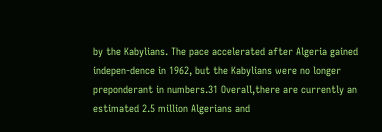by the Kabylians. The pace accelerated after Algeria gained indepen-dence in 1962, but the Kabylians were no longer preponderant in numbers.31 Overall,there are currently an estimated 2.5 million Algerians and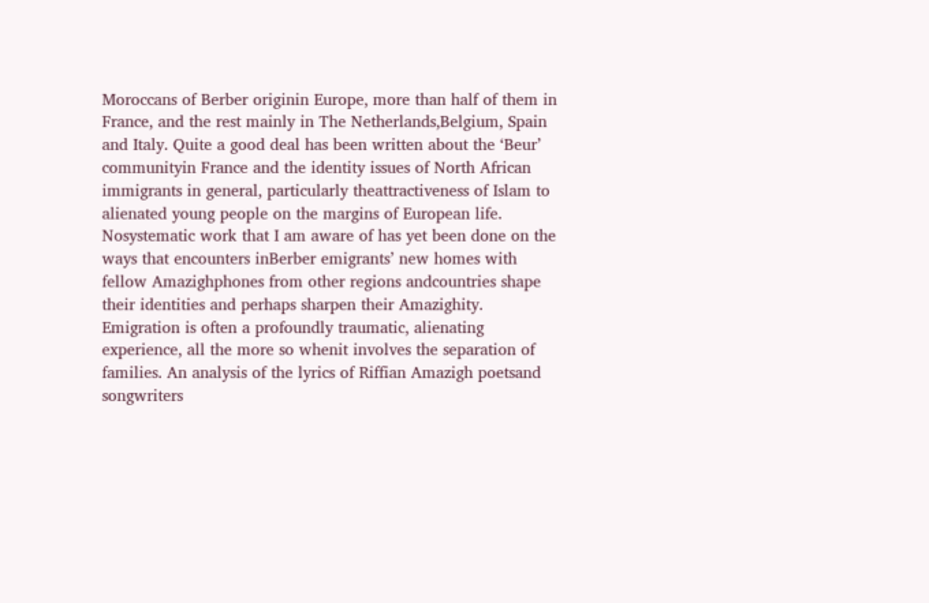Moroccans of Berber originin Europe, more than half of them in France, and the rest mainly in The Netherlands,Belgium, Spain and Italy. Quite a good deal has been written about the ‘Beur’ communityin France and the identity issues of North African immigrants in general, particularly theattractiveness of Islam to alienated young people on the margins of European life. Nosystematic work that I am aware of has yet been done on the ways that encounters inBerber emigrants’ new homes with fellow Amazighphones from other regions andcountries shape their identities and perhaps sharpen their Amazighity. Emigration is often a profoundly traumatic, alienating experience, all the more so whenit involves the separation of families. An analysis of the lyrics of Riffian Amazigh poetsand songwriters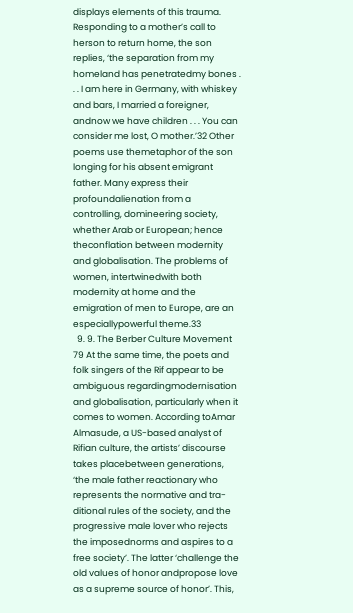displays elements of this trauma. Responding to a mother’s call to herson to return home, the son replies, ‘the separation from my homeland has penetratedmy bones . . . I am here in Germany, with whiskey and bars, I married a foreigner, andnow we have children . . . You can consider me lost, O mother.’32 Other poems use themetaphor of the son longing for his absent emigrant father. Many express their profoundalienation from a controlling, domineering society, whether Arab or European; hence theconflation between modernity and globalisation. The problems of women, intertwinedwith both modernity at home and the emigration of men to Europe, are an especiallypowerful theme.33
  9. 9. The Berber Culture Movement 79 At the same time, the poets and folk singers of the Rif appear to be ambiguous regardingmodernisation and globalisation, particularly when it comes to women. According toAmar Almasude, a US-based analyst of Rifian culture, the artists’ discourse takes placebetween generations, ‘the male father reactionary who represents the normative and tra-ditional rules of the society, and the progressive male lover who rejects the imposednorms and aspires to a free society’. The latter ‘challenge the old values of honor andpropose love as a supreme source of honor’. This,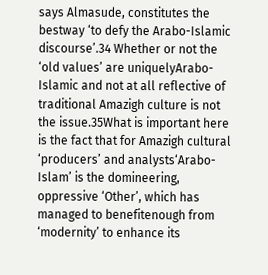says Almasude, constitutes the bestway ‘to defy the Arabo-Islamic discourse’.34 Whether or not the ‘old values’ are uniquelyArabo-Islamic and not at all reflective of traditional Amazigh culture is not the issue.35What is important here is the fact that for Amazigh cultural ‘producers’ and analysts‘Arabo-Islam’ is the domineering, oppressive ‘Other’, which has managed to benefitenough from ‘modernity’ to enhance its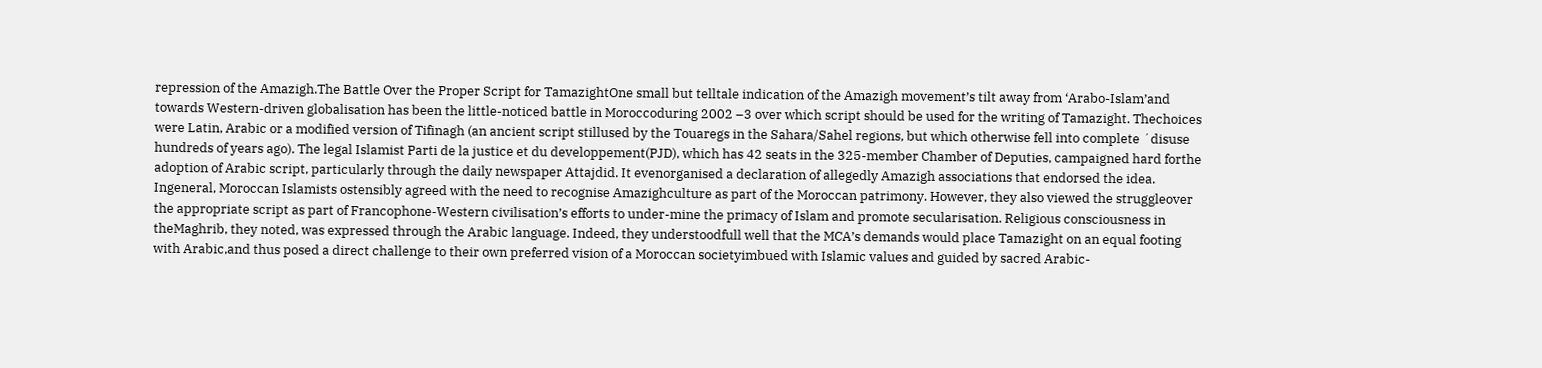repression of the Amazigh.The Battle Over the Proper Script for TamazightOne small but telltale indication of the Amazigh movement’s tilt away from ‘Arabo-Islam’and towards Western-driven globalisation has been the little-noticed battle in Moroccoduring 2002 –3 over which script should be used for the writing of Tamazight. Thechoices were Latin, Arabic or a modified version of Tifinagh (an ancient script stillused by the Touaregs in the Sahara/Sahel regions, but which otherwise fell into complete ´disuse hundreds of years ago). The legal Islamist Parti de la justice et du developpement(PJD), which has 42 seats in the 325-member Chamber of Deputies, campaigned hard forthe adoption of Arabic script, particularly through the daily newspaper Attajdid. It evenorganised a declaration of allegedly Amazigh associations that endorsed the idea. Ingeneral, Moroccan Islamists ostensibly agreed with the need to recognise Amazighculture as part of the Moroccan patrimony. However, they also viewed the struggleover the appropriate script as part of Francophone-Western civilisation’s efforts to under-mine the primacy of Islam and promote secularisation. Religious consciousness in theMaghrib, they noted, was expressed through the Arabic language. Indeed, they understoodfull well that the MCA’s demands would place Tamazight on an equal footing with Arabic,and thus posed a direct challenge to their own preferred vision of a Moroccan societyimbued with Islamic values and guided by sacred Arabic-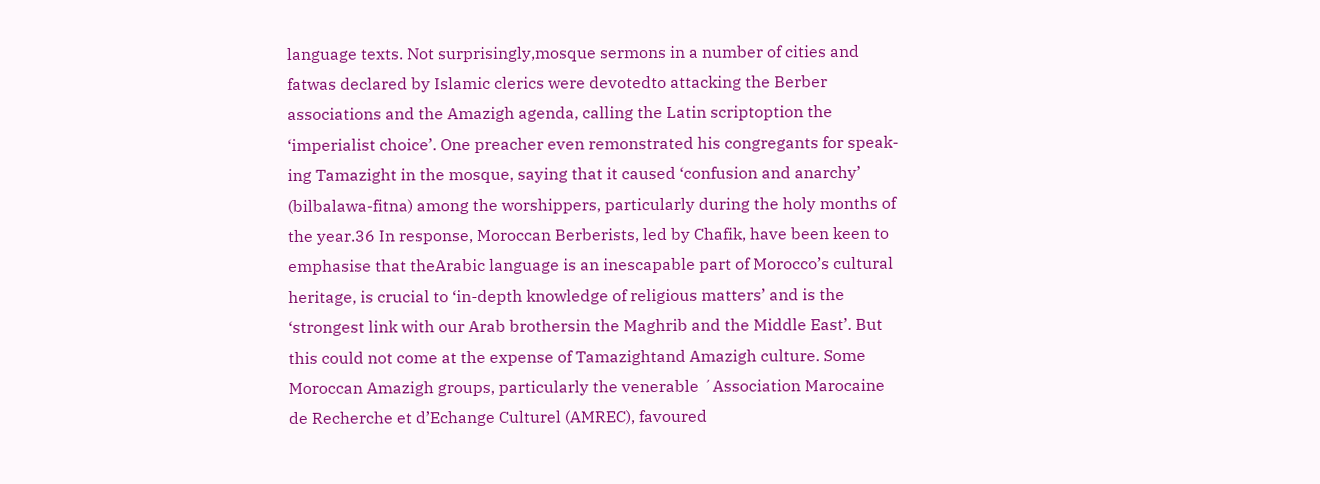language texts. Not surprisingly,mosque sermons in a number of cities and fatwas declared by Islamic clerics were devotedto attacking the Berber associations and the Amazigh agenda, calling the Latin scriptoption the ‘imperialist choice’. One preacher even remonstrated his congregants for speak-ing Tamazight in the mosque, saying that it caused ‘confusion and anarchy’ (bilbalawa-fitna) among the worshippers, particularly during the holy months of the year.36 In response, Moroccan Berberists, led by Chafik, have been keen to emphasise that theArabic language is an inescapable part of Morocco’s cultural heritage, is crucial to ‘in-depth knowledge of religious matters’ and is the ‘strongest link with our Arab brothersin the Maghrib and the Middle East’. But this could not come at the expense of Tamazightand Amazigh culture. Some Moroccan Amazigh groups, particularly the venerable ´Association Marocaine de Recherche et d’Echange Culturel (AMREC), favoured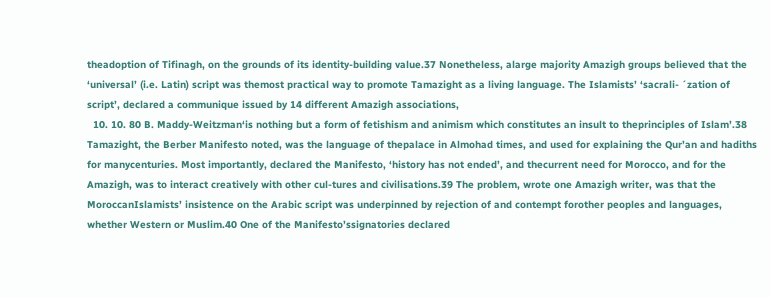theadoption of Tifinagh, on the grounds of its identity-building value.37 Nonetheless, alarge majority Amazigh groups believed that the ‘universal’ (i.e. Latin) script was themost practical way to promote Tamazight as a living language. The Islamists’ ‘sacrali- ´zation of script’, declared a communique issued by 14 different Amazigh associations,
  10. 10. 80 B. Maddy-Weitzman‘is nothing but a form of fetishism and animism which constitutes an insult to theprinciples of Islam’.38 Tamazight, the Berber Manifesto noted, was the language of thepalace in Almohad times, and used for explaining the Qur’an and hadiths for manycenturies. Most importantly, declared the Manifesto, ‘history has not ended’, and thecurrent need for Morocco, and for the Amazigh, was to interact creatively with other cul-tures and civilisations.39 The problem, wrote one Amazigh writer, was that the MoroccanIslamists’ insistence on the Arabic script was underpinned by rejection of and contempt forother peoples and languages, whether Western or Muslim.40 One of the Manifesto’ssignatories declared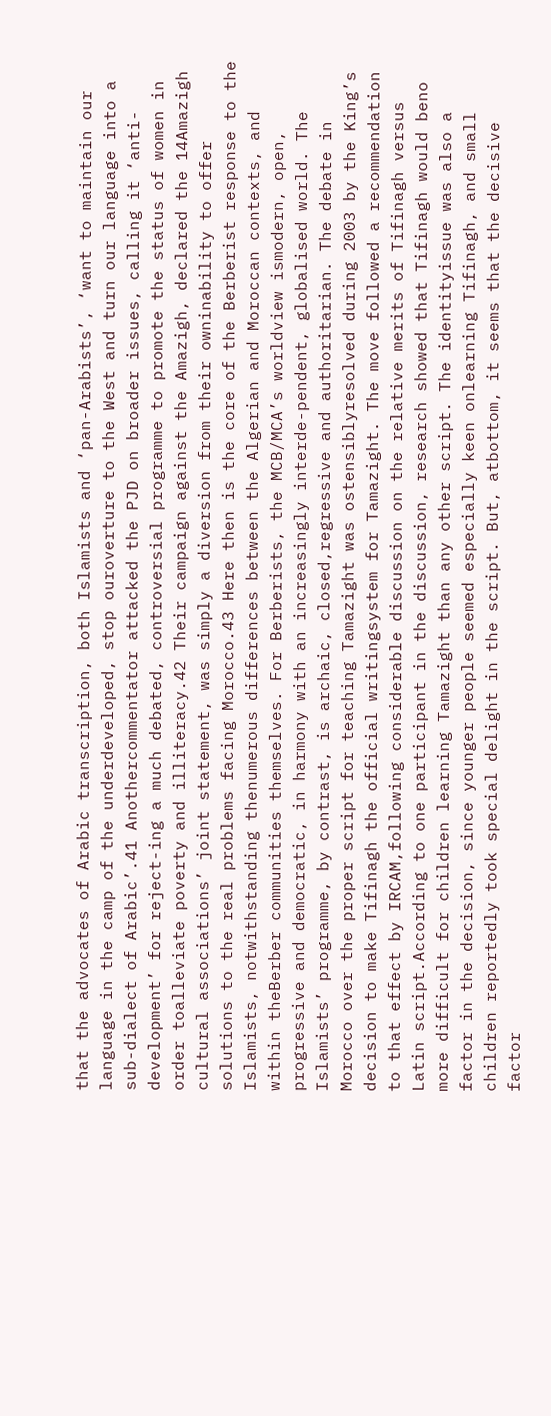that the advocates of Arabic transcription, both Islamists and ‘pan-Arabists’, ‘want to maintain our language in the camp of the underdeveloped, stop ouroverture to the West and turn our language into a sub-dialect of Arabic’.41 Anothercommentator attacked the PJD on broader issues, calling it ‘anti-development’ for reject-ing a much debated, controversial programme to promote the status of women in order toalleviate poverty and illiteracy.42 Their campaign against the Amazigh, declared the 14Amazigh cultural associations’ joint statement, was simply a diversion from their owninability to offer solutions to the real problems facing Morocco.43 Here then is the core of the Berberist response to the Islamists, notwithstanding thenumerous differences between the Algerian and Moroccan contexts, and within theBerber communities themselves. For Berberists, the MCB/MCA’s worldview ismodern, open, progressive and democratic, in harmony with an increasingly interde-pendent, globalised world. The Islamists’ programme, by contrast, is archaic, closed,regressive and authoritarian. The debate in Morocco over the proper script for teaching Tamazight was ostensiblyresolved during 2003 by the King’s decision to make Tifinagh the official writingsystem for Tamazight. The move followed a recommendation to that effect by IRCAM,following considerable discussion on the relative merits of Tifinagh versus Latin script.According to one participant in the discussion, research showed that Tifinagh would beno more difficult for children learning Tamazight than any other script. The identityissue was also a factor in the decision, since younger people seemed especially keen onlearning Tifinagh, and small children reportedly took special delight in the script. But, atbottom, it seems that the decisive factor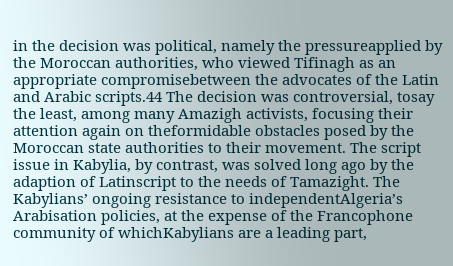in the decision was political, namely the pressureapplied by the Moroccan authorities, who viewed Tifinagh as an appropriate compromisebetween the advocates of the Latin and Arabic scripts.44 The decision was controversial, tosay the least, among many Amazigh activists, focusing their attention again on theformidable obstacles posed by the Moroccan state authorities to their movement. The script issue in Kabylia, by contrast, was solved long ago by the adaption of Latinscript to the needs of Tamazight. The Kabylians’ ongoing resistance to independentAlgeria’s Arabisation policies, at the expense of the Francophone community of whichKabylians are a leading part,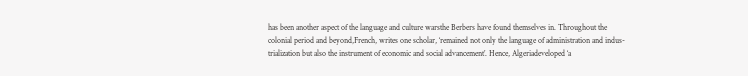has been another aspect of the language and culture warsthe Berbers have found themselves in. Throughout the colonial period and beyond,French, writes one scholar, ‘remained not only the language of administration and indus-trialization but also the instrument of economic and social advancement’. Hence, Algeriadeveloped ‘a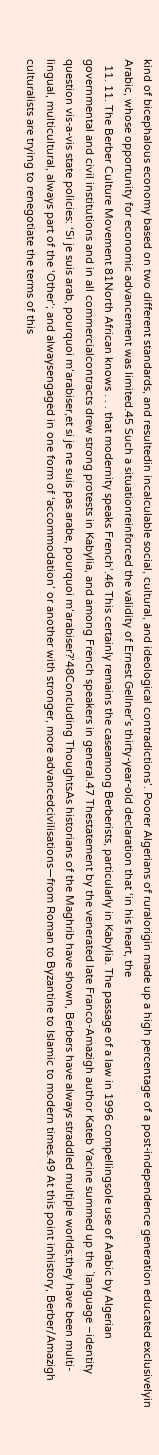kind of bicephalous economy based on two different standards, and resultedin incalculable social, cultural, and ideological contradictions’. Poorer Algerians of ruralorigin made up a high percentage of a post-independence generation educated exclusivelyin Arabic, whose opportunity for economic advancement was limited.45 Such a situationreinforced the validity of Ernest Gellner’s thirty-year-old declaration that ‘in his heart, the
  11. 11. The Berber Culture Movement 81North African knows . . . that modernity speaks French’.46 This certainly remains the caseamong Berberists, particularly in Kabylia. The passage of a law in 1996 compellingsole use of Arabic by Algerian governmental and civil institutions and in all commercialcontracts drew strong protests in Kabylia, and among French speakers in general.47 Thestatement by the venerated late Franco-Amazigh author Kateb Yacine summed up the `language –identity question vis-a-vis state policies: ‘Si je suis arab, pourquoi m’arabiser,et si je ne suis pas arabe, pourquoi m’arabiser?’48Concluding ThoughtsAs historians of the Maghrib have shown, Berbers have always straddled multiple worlds;they have been multi-lingual, multicultural, always part of the ‘Other’; and alwaysengaged in one form of ‘accommodation’ or another with stronger, more advancedcivilisations—from Roman to Byzantine to Islamic to modern times.49 At this point inhistory, Berber/Amazigh culturalists are trying to renegotiate the terms of this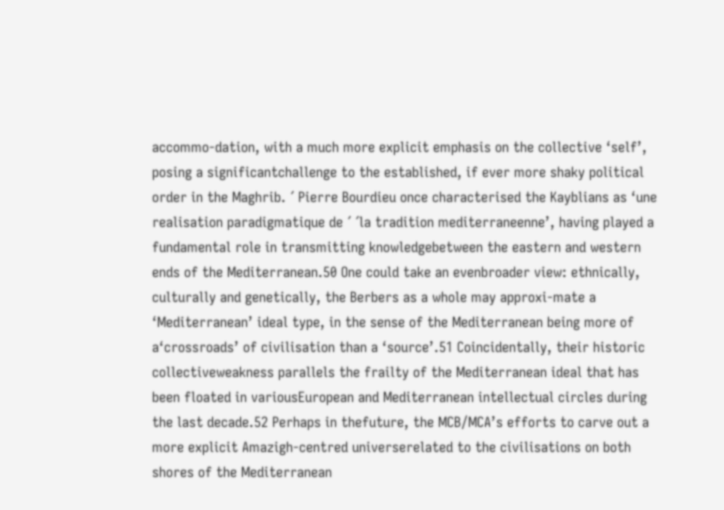accommo-dation, with a much more explicit emphasis on the collective ‘self’, posing a significantchallenge to the established, if ever more shaky political order in the Maghrib. ´ Pierre Bourdieu once characterised the Kayblians as ‘une realisation paradigmatique de ´ ´la tradition mediterraneenne’, having played a fundamental role in transmitting knowledgebetween the eastern and western ends of the Mediterranean.50 One could take an evenbroader view: ethnically, culturally and genetically, the Berbers as a whole may approxi-mate a ‘Mediterranean’ ideal type, in the sense of the Mediterranean being more of a‘crossroads’ of civilisation than a ‘source’.51 Coincidentally, their historic collectiveweakness parallels the frailty of the Mediterranean ideal that has been floated in variousEuropean and Mediterranean intellectual circles during the last decade.52 Perhaps in thefuture, the MCB/MCA’s efforts to carve out a more explicit Amazigh-centred universerelated to the civilisations on both shores of the Mediterranean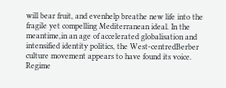will bear fruit, and evenhelp breathe new life into the fragile yet compelling Mediterranean ideal. In the meantime,in an age of accelerated globalisation and intensified identity politics, the West-centredBerber culture movement appears to have found its voice. Regime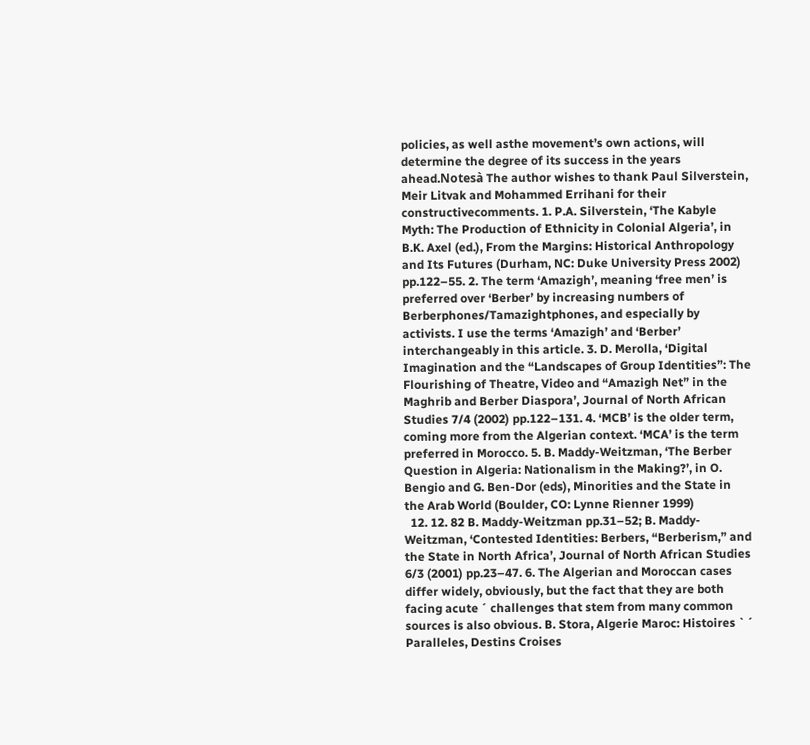policies, as well asthe movement’s own actions, will determine the degree of its success in the years ahead.Notesà The author wishes to thank Paul Silverstein, Meir Litvak and Mohammed Errihani for their constructivecomments. 1. P.A. Silverstein, ‘The Kabyle Myth: The Production of Ethnicity in Colonial Algeria’, in B.K. Axel (ed.), From the Margins: Historical Anthropology and Its Futures (Durham, NC: Duke University Press 2002) pp.122–55. 2. The term ‘Amazigh’, meaning ‘free men’ is preferred over ‘Berber’ by increasing numbers of Berberphones/Tamazightphones, and especially by activists. I use the terms ‘Amazigh’ and ‘Berber’ interchangeably in this article. 3. D. Merolla, ‘Digital Imagination and the “Landscapes of Group Identities”: The Flourishing of Theatre, Video and “Amazigh Net” in the Maghrib and Berber Diaspora’, Journal of North African Studies 7/4 (2002) pp.122–131. 4. ‘MCB’ is the older term, coming more from the Algerian context. ‘MCA’ is the term preferred in Morocco. 5. B. Maddy-Weitzman, ‘The Berber Question in Algeria: Nationalism in the Making?’, in O. Bengio and G. Ben-Dor (eds), Minorities and the State in the Arab World (Boulder, CO: Lynne Rienner 1999)
  12. 12. 82 B. Maddy-Weitzman pp.31–52; B. Maddy-Weitzman, ‘Contested Identities: Berbers, “Berberism,” and the State in North Africa’, Journal of North African Studies 6/3 (2001) pp.23–47. 6. The Algerian and Moroccan cases differ widely, obviously, but the fact that they are both facing acute ´ challenges that stem from many common sources is also obvious. B. Stora, Algerie Maroc: Histoires ` ´ Paralleles, Destins Croises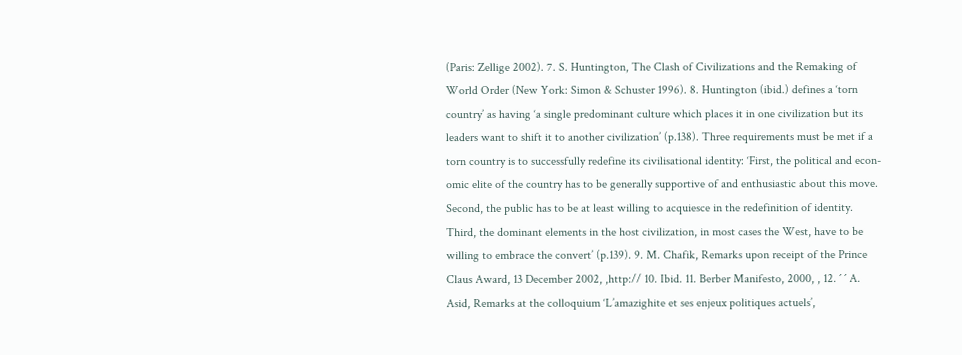(Paris: Zellige 2002). 7. S. Huntington, The Clash of Civilizations and the Remaking of World Order (New York: Simon & Schuster 1996). 8. Huntington (ibid.) defines a ‘torn country’ as having ‘a single predominant culture which places it in one civilization but its leaders want to shift it to another civilization’ (p.138). Three requirements must be met if a torn country is to successfully redefine its civilisational identity: ‘First, the political and econ- omic elite of the country has to be generally supportive of and enthusiastic about this move. Second, the public has to be at least willing to acquiesce in the redefinition of identity. Third, the dominant elements in the host civilization, in most cases the West, have to be willing to embrace the convert’ (p.139). 9. M. Chafik, Remarks upon receipt of the Prince Claus Award, 13 December 2002, ,http:// 10. Ibid. 11. Berber Manifesto, 2000, , 12. ´ ´ A. Asid, Remarks at the colloquium ‘L’amazighite et ses enjeux politiques actuels’,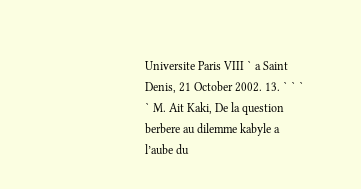Universite Paris VIII ` a Saint Denis, 21 October 2002. 13. ` ` ` ` M. Ait Kaki, De la question berbere au dilemme kabyle a l’aube du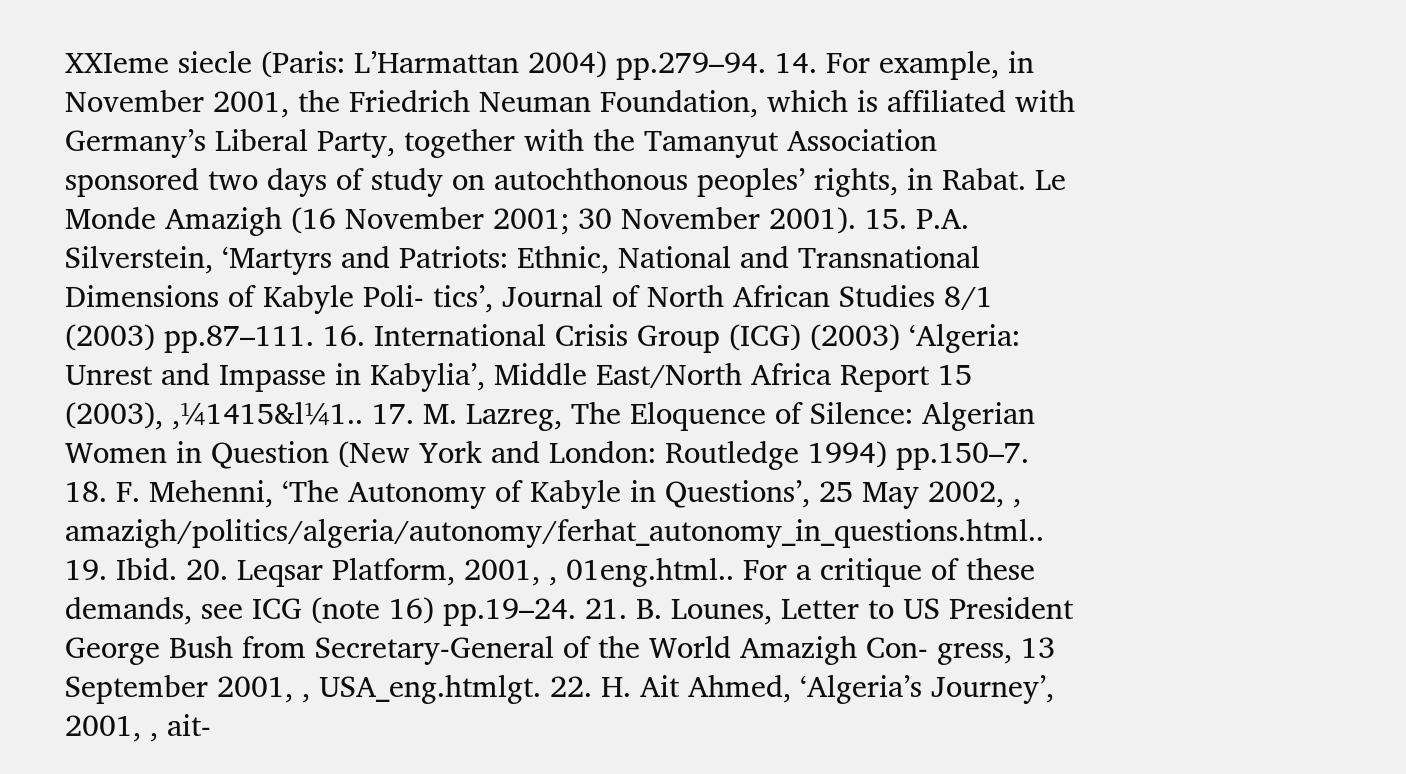XXIeme siecle (Paris: L’Harmattan 2004) pp.279–94. 14. For example, in November 2001, the Friedrich Neuman Foundation, which is affiliated with Germany’s Liberal Party, together with the Tamanyut Association sponsored two days of study on autochthonous peoples’ rights, in Rabat. Le Monde Amazigh (16 November 2001; 30 November 2001). 15. P.A. Silverstein, ‘Martyrs and Patriots: Ethnic, National and Transnational Dimensions of Kabyle Poli- tics’, Journal of North African Studies 8/1 (2003) pp.87–111. 16. International Crisis Group (ICG) (2003) ‘Algeria: Unrest and Impasse in Kabylia’, Middle East/North Africa Report 15 (2003), ,¼1415&l¼1.. 17. M. Lazreg, The Eloquence of Silence: Algerian Women in Question (New York and London: Routledge 1994) pp.150–7. 18. F. Mehenni, ‘The Autonomy of Kabyle in Questions’, 25 May 2002, , amazigh/politics/algeria/autonomy/ferhat_autonomy_in_questions.html.. 19. Ibid. 20. Leqsar Platform, 2001, , 01eng.html.. For a critique of these demands, see ICG (note 16) pp.19–24. 21. B. Lounes, Letter to US President George Bush from Secretary-General of the World Amazigh Con- gress, 13 September 2001, , USA_eng.htmlgt. 22. H. Ait Ahmed, ‘Algeria’s Journey’, 2001, , ait-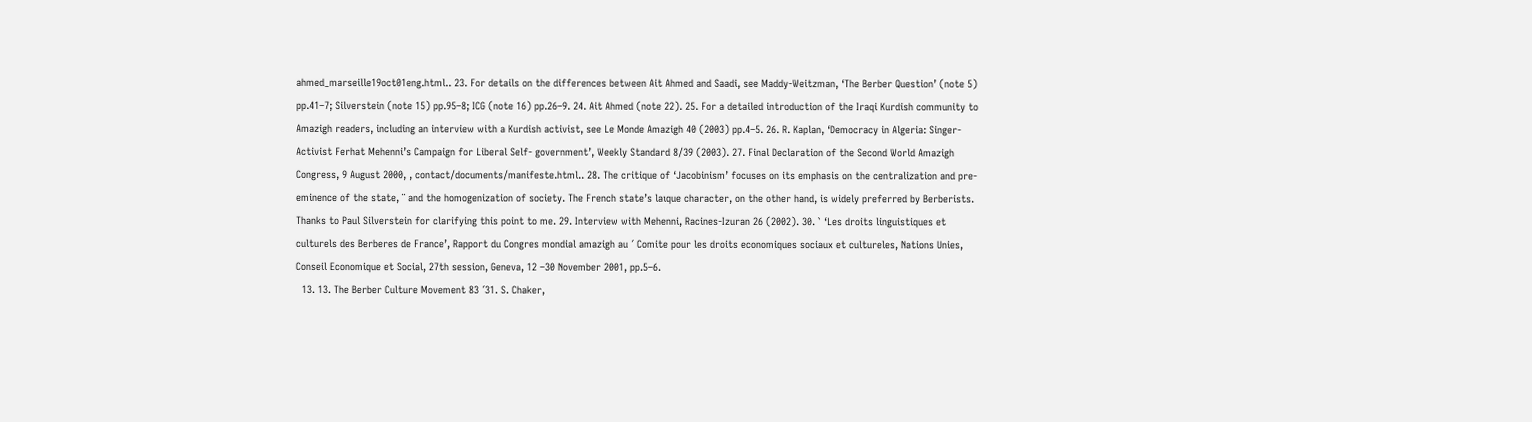ahmed_marseille19oct01eng.html.. 23. For details on the differences between Ait Ahmed and Saadi, see Maddy-Weitzman, ‘The Berber Question’ (note 5) pp.41–7; Silverstein (note 15) pp.95–8; ICG (note 16) pp.26–9. 24. Ait Ahmed (note 22). 25. For a detailed introduction of the Iraqi Kurdish community to Amazigh readers, including an interview with a Kurdish activist, see Le Monde Amazigh 40 (2003) pp.4–5. 26. R. Kaplan, ‘Democracy in Algeria: Singer-Activist Ferhat Mehenni’s Campaign for Liberal Self- government’, Weekly Standard 8/39 (2003). 27. Final Declaration of the Second World Amazigh Congress, 9 August 2000, , contact/documents/manifeste.html.. 28. The critique of ‘Jacobinism’ focuses on its emphasis on the centralization and pre-eminence of the state, ¨ and the homogenization of society. The French state’s laıque character, on the other hand, is widely preferred by Berberists. Thanks to Paul Silverstein for clarifying this point to me. 29. Interview with Mehenni, Racines-Izuran 26 (2002). 30. ` ‘Les droits linguistiques et culturels des Berberes de France’, Rapport du Congres mondial amazigh au ´ Comite pour les droits economiques sociaux et cultureles, Nations Unies, Conseil Economique et Social, 27th session, Geneva, 12 –30 November 2001, pp.5–6.
  13. 13. The Berber Culture Movement 83 ´31. S. Chaker,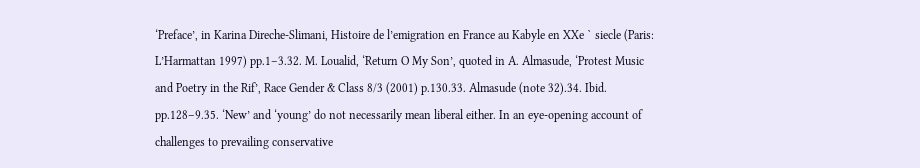‘Preface’, in Karina Direche-Slimani, Histoire de l’emigration en France au Kabyle en XXe ` siecle (Paris: L’Harmattan 1997) pp.1–3.32. M. Loualid, ‘Return O My Son’, quoted in A. Almasude, ‘Protest Music and Poetry in the Rif’, Race Gender & Class 8/3 (2001) p.130.33. Almasude (note 32).34. Ibid. pp.128–9.35. ‘New’ and ‘young’ do not necessarily mean liberal either. In an eye-opening account of challenges to prevailing conservative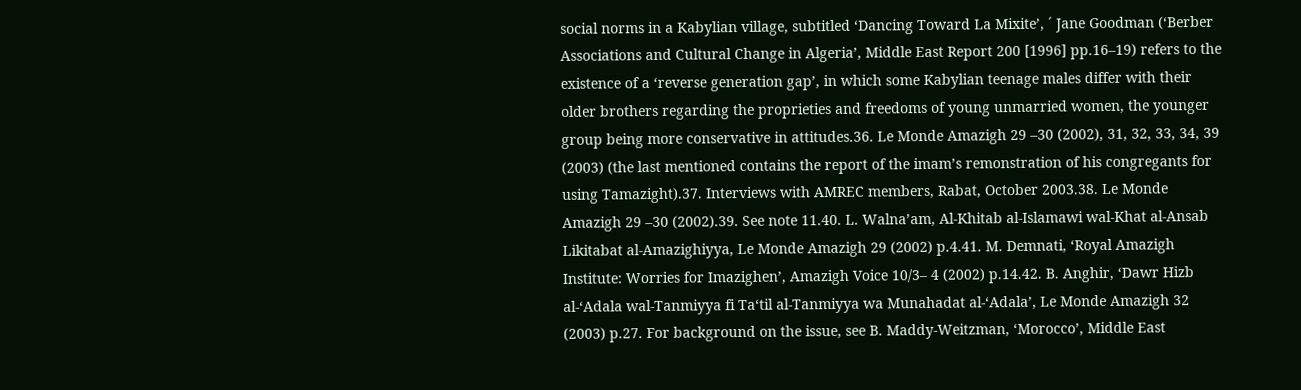social norms in a Kabylian village, subtitled ‘Dancing Toward La Mixite’, ´ Jane Goodman (‘Berber Associations and Cultural Change in Algeria’, Middle East Report 200 [1996] pp.16–19) refers to the existence of a ‘reverse generation gap’, in which some Kabylian teenage males differ with their older brothers regarding the proprieties and freedoms of young unmarried women, the younger group being more conservative in attitudes.36. Le Monde Amazigh 29 –30 (2002), 31, 32, 33, 34, 39 (2003) (the last mentioned contains the report of the imam’s remonstration of his congregants for using Tamazight).37. Interviews with AMREC members, Rabat, October 2003.38. Le Monde Amazigh 29 –30 (2002).39. See note 11.40. L. Walna’am, Al-Khitab al-Islamawi wal-Khat al-Ansab Likitabat al-Amazighiyya, Le Monde Amazigh 29 (2002) p.4.41. M. Demnati, ‘Royal Amazigh Institute: Worries for Imazighen’, Amazigh Voice 10/3– 4 (2002) p.14.42. B. Anghir, ‘Dawr Hizb al-‘Adala wal-Tanmiyya fi Ta‘til al-Tanmiyya wa Munahadat al-‘Adala’, Le Monde Amazigh 32 (2003) p.27. For background on the issue, see B. Maddy-Weitzman, ‘Morocco’, Middle East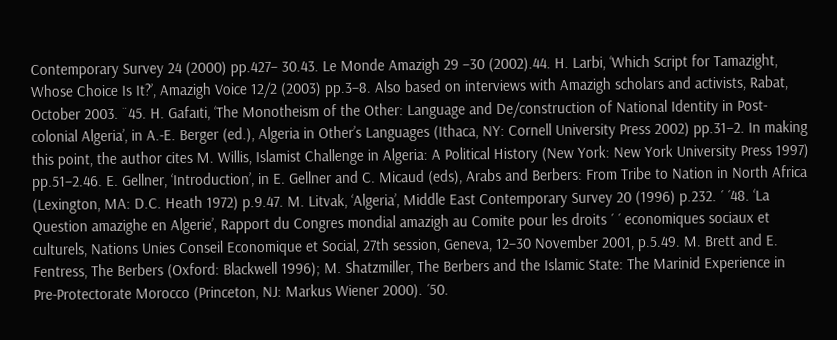Contemporary Survey 24 (2000) pp.427– 30.43. Le Monde Amazigh 29 –30 (2002).44. H. Larbi, ‘Which Script for Tamazight, Whose Choice Is It?’, Amazigh Voice 12/2 (2003) pp.3–8. Also based on interviews with Amazigh scholars and activists, Rabat, October 2003. ¨45. H. Gafaıti, ‘The Monotheism of the Other: Language and De/construction of National Identity in Post- colonial Algeria’, in A.-E. Berger (ed.), Algeria in Other’s Languages (Ithaca, NY: Cornell University Press 2002) pp.31–2. In making this point, the author cites M. Willis, Islamist Challenge in Algeria: A Political History (New York: New York University Press 1997) pp.51–2.46. E. Gellner, ‘Introduction’, in E. Gellner and C. Micaud (eds), Arabs and Berbers: From Tribe to Nation in North Africa (Lexington, MA: D.C. Heath 1972) p.9.47. M. Litvak, ‘Algeria’, Middle East Contemporary Survey 20 (1996) p.232. ´ ´48. ‘La Question amazighe en Algerie’, Rapport du Congres mondial amazigh au Comite pour les droits ´ ´ economiques sociaux et culturels, Nations Unies Conseil Economique et Social, 27th session, Geneva, 12–30 November 2001, p.5.49. M. Brett and E. Fentress, The Berbers (Oxford: Blackwell 1996); M. Shatzmiller, The Berbers and the Islamic State: The Marinid Experience in Pre-Protectorate Morocco (Princeton, NJ: Markus Wiener 2000). ´50.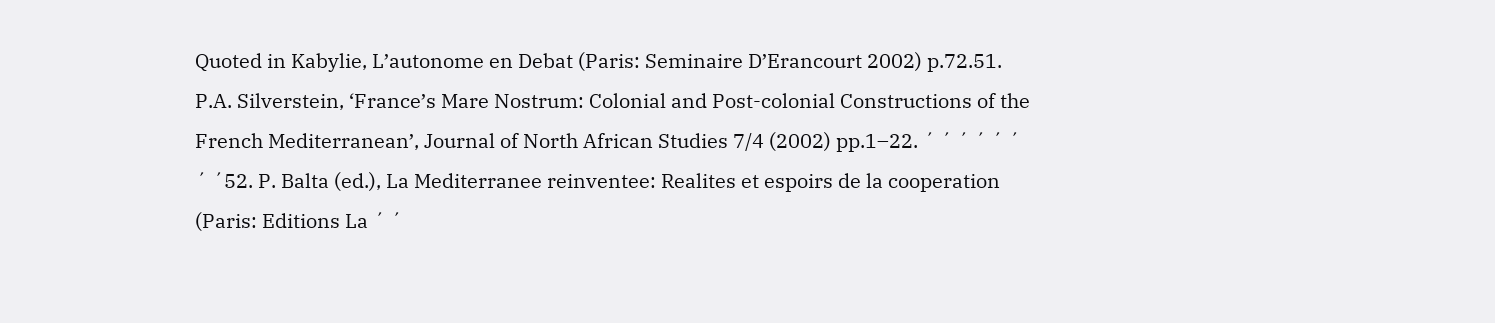Quoted in Kabylie, L’autonome en Debat (Paris: Seminaire D’Erancourt 2002) p.72.51. P.A. Silverstein, ‘France’s Mare Nostrum: Colonial and Post-colonial Constructions of the French Mediterranean’, Journal of North African Studies 7/4 (2002) pp.1–22. ´ ´ ´ ´ ´ ´ ´ ´52. P. Balta (ed.), La Mediterranee reinventee: Realites et espoirs de la cooperation (Paris: Editions La ´ ´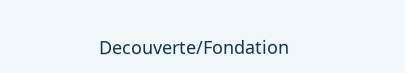Decouverte/Fondation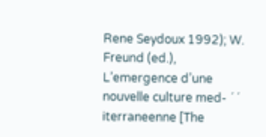Rene Seydoux 1992); W. Freund (ed.), L’emergence d’une nouvelle culture med- ´ ´ iterraneenne [The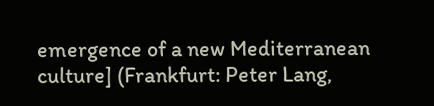emergence of a new Mediterranean culture] (Frankfurt: Peter Lang,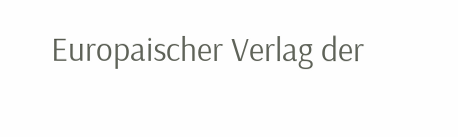Europaischer Verlag der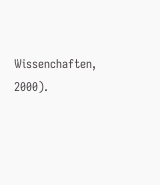Wissenchaften, 2000).